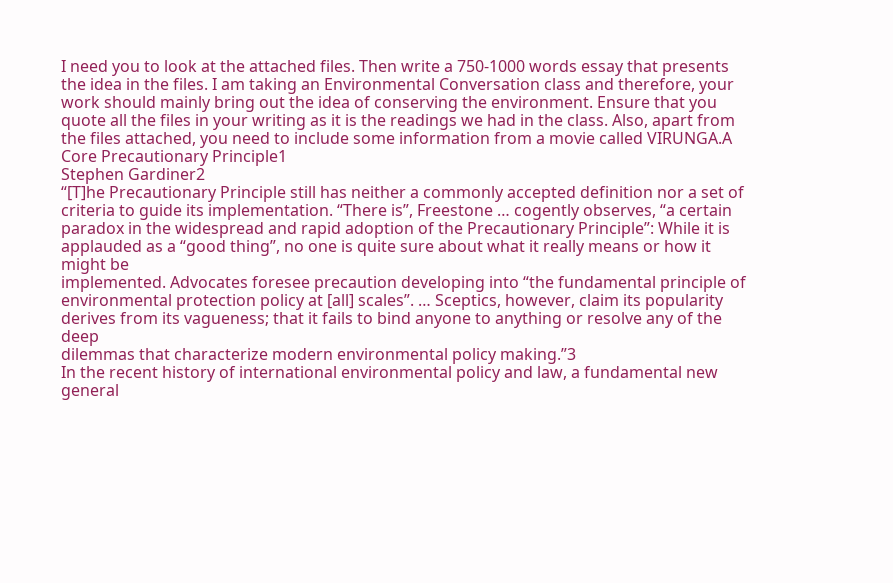I need you to look at the attached files. Then write a 750-1000 words essay that presents the idea in the files. I am taking an Environmental Conversation class and therefore, your work should mainly bring out the idea of conserving the environment. Ensure that you quote all the files in your writing as it is the readings we had in the class. Also, apart from the files attached, you need to include some information from a movie called VIRUNGA.A Core Precautionary Principle1
Stephen Gardiner2
“[T]he Precautionary Principle still has neither a commonly accepted definition nor a set of
criteria to guide its implementation. “There is”, Freestone … cogently observes, “a certain
paradox in the widespread and rapid adoption of the Precautionary Principle”: While it is
applauded as a “good thing”, no one is quite sure about what it really means or how it might be
implemented. Advocates foresee precaution developing into “the fundamental principle of
environmental protection policy at [all] scales”. … Sceptics, however, claim its popularity
derives from its vagueness; that it fails to bind anyone to anything or resolve any of the deep
dilemmas that characterize modern environmental policy making.”3
In the recent history of international environmental policy and law, a fundamental new
general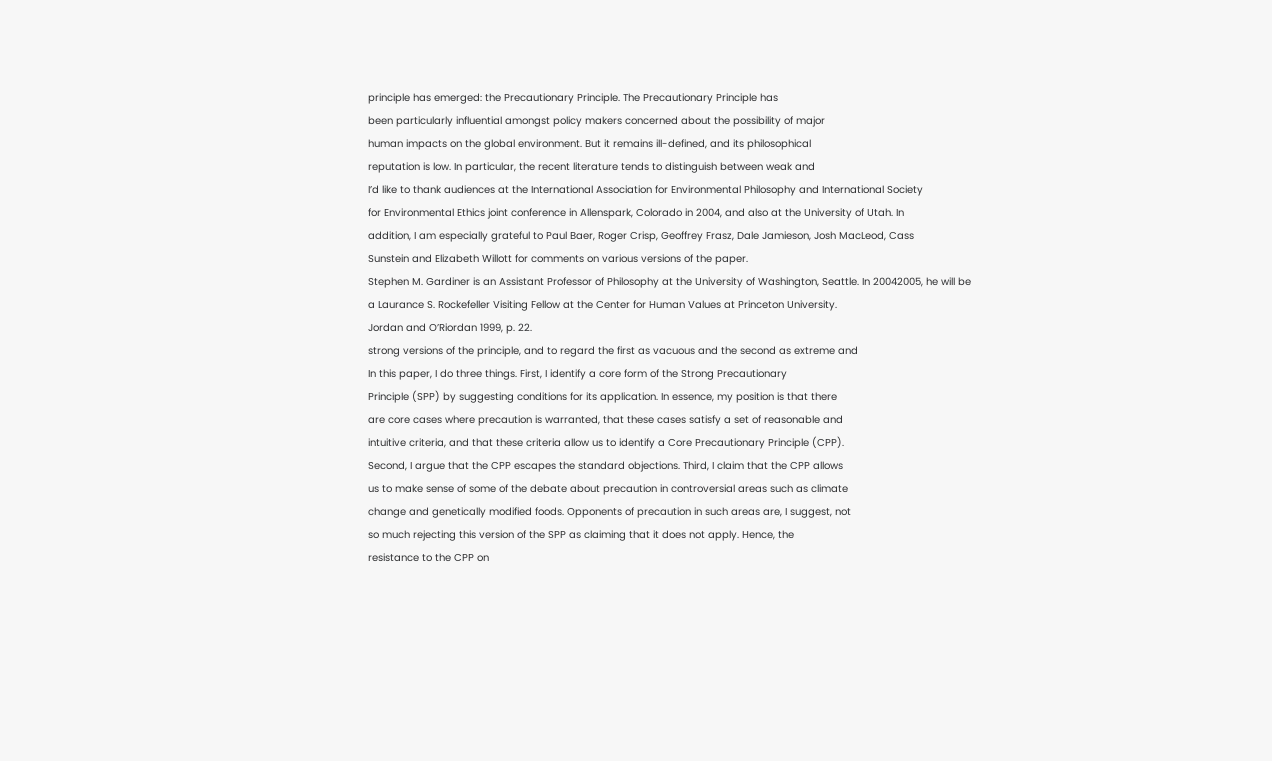principle has emerged: the Precautionary Principle. The Precautionary Principle has
been particularly influential amongst policy makers concerned about the possibility of major
human impacts on the global environment. But it remains ill-defined, and its philosophical
reputation is low. In particular, the recent literature tends to distinguish between weak and
I’d like to thank audiences at the International Association for Environmental Philosophy and International Society
for Environmental Ethics joint conference in Allenspark, Colorado in 2004, and also at the University of Utah. In
addition, I am especially grateful to Paul Baer, Roger Crisp, Geoffrey Frasz, Dale Jamieson, Josh MacLeod, Cass
Sunstein and Elizabeth Willott for comments on various versions of the paper.
Stephen M. Gardiner is an Assistant Professor of Philosophy at the University of Washington, Seattle. In 20042005, he will be a Laurance S. Rockefeller Visiting Fellow at the Center for Human Values at Princeton University.
Jordan and O’Riordan 1999, p. 22.
strong versions of the principle, and to regard the first as vacuous and the second as extreme and
In this paper, I do three things. First, I identify a core form of the Strong Precautionary
Principle (SPP) by suggesting conditions for its application. In essence, my position is that there
are core cases where precaution is warranted, that these cases satisfy a set of reasonable and
intuitive criteria, and that these criteria allow us to identify a Core Precautionary Principle (CPP).
Second, I argue that the CPP escapes the standard objections. Third, I claim that the CPP allows
us to make sense of some of the debate about precaution in controversial areas such as climate
change and genetically modified foods. Opponents of precaution in such areas are, I suggest, not
so much rejecting this version of the SPP as claiming that it does not apply. Hence, the
resistance to the CPP on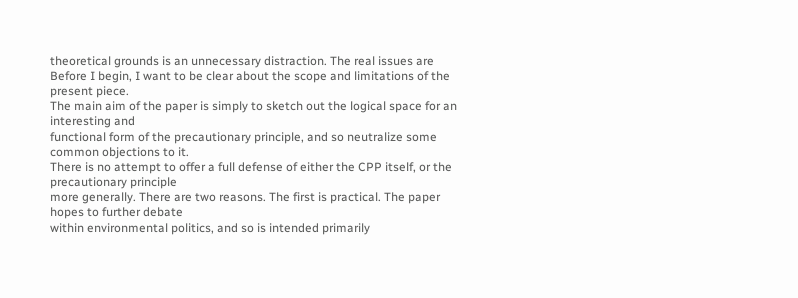theoretical grounds is an unnecessary distraction. The real issues are
Before I begin, I want to be clear about the scope and limitations of the present piece.
The main aim of the paper is simply to sketch out the logical space for an interesting and
functional form of the precautionary principle, and so neutralize some common objections to it.
There is no attempt to offer a full defense of either the CPP itself, or the precautionary principle
more generally. There are two reasons. The first is practical. The paper hopes to further debate
within environmental politics, and so is intended primarily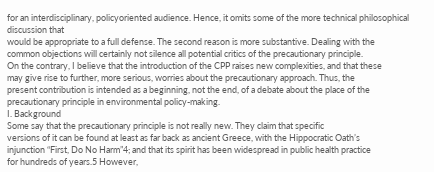for an interdisciplinary, policyoriented audience. Hence, it omits some of the more technical philosophical discussion that
would be appropriate to a full defense. The second reason is more substantive. Dealing with the
common objections will certainly not silence all potential critics of the precautionary principle.
On the contrary, I believe that the introduction of the CPP raises new complexities, and that these
may give rise to further, more serious, worries about the precautionary approach. Thus, the
present contribution is intended as a beginning, not the end, of a debate about the place of the
precautionary principle in environmental policy-making.
I. Background
Some say that the precautionary principle is not really new. They claim that specific
versions of it can be found at least as far back as ancient Greece, with the Hippocratic Oath’s
injunction “First, Do No Harm”4; and that its spirit has been widespread in public health practice
for hundreds of years.5 However,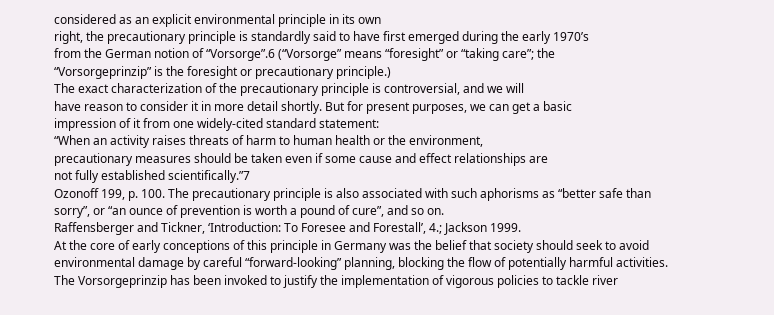considered as an explicit environmental principle in its own
right, the precautionary principle is standardly said to have first emerged during the early 1970’s
from the German notion of “Vorsorge”.6 (“Vorsorge” means “foresight” or “taking care”; the
“Vorsorgeprinzip” is the foresight or precautionary principle.)
The exact characterization of the precautionary principle is controversial, and we will
have reason to consider it in more detail shortly. But for present purposes, we can get a basic
impression of it from one widely-cited standard statement:
“When an activity raises threats of harm to human health or the environment,
precautionary measures should be taken even if some cause and effect relationships are
not fully established scientifically.”7
Ozonoff 199, p. 100. The precautionary principle is also associated with such aphorisms as “better safe than
sorry”, or “an ounce of prevention is worth a pound of cure”, and so on.
Raffensberger and Tickner, ‘Introduction: To Foresee and Forestall’, 4.; Jackson 1999.
At the core of early conceptions of this principle in Germany was the belief that society should seek to avoid
environmental damage by careful “forward-looking” planning, blocking the flow of potentially harmful activities.
The Vorsorgeprinzip has been invoked to justify the implementation of vigorous policies to tackle river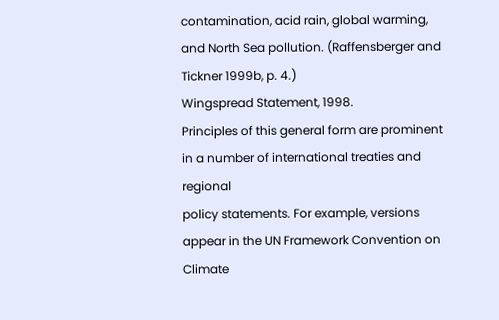contamination, acid rain, global warming, and North Sea pollution. (Raffensberger and Tickner 1999b, p. 4.)
Wingspread Statement, 1998.
Principles of this general form are prominent in a number of international treaties and regional
policy statements. For example, versions appear in the UN Framework Convention on Climate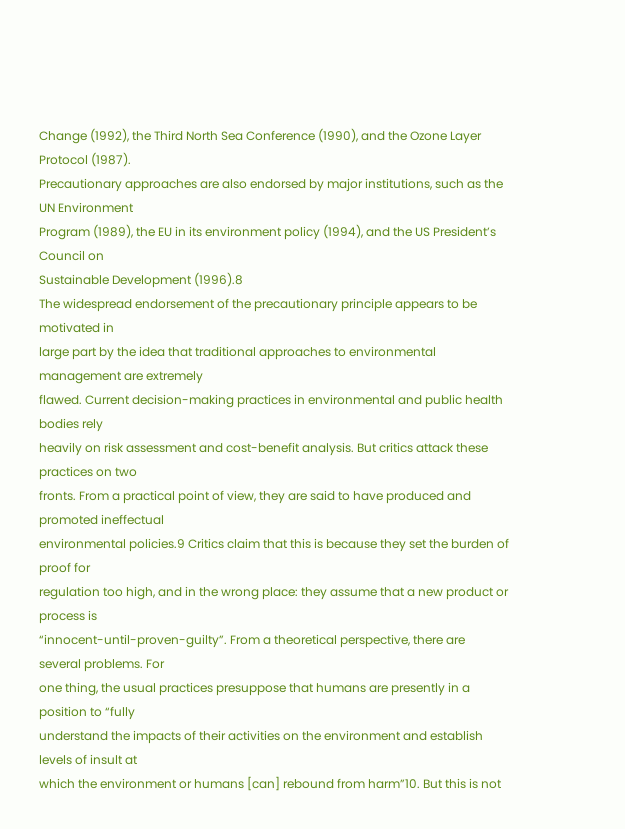Change (1992), the Third North Sea Conference (1990), and the Ozone Layer Protocol (1987).
Precautionary approaches are also endorsed by major institutions, such as the UN Environment
Program (1989), the EU in its environment policy (1994), and the US President’s Council on
Sustainable Development (1996).8
The widespread endorsement of the precautionary principle appears to be motivated in
large part by the idea that traditional approaches to environmental management are extremely
flawed. Current decision-making practices in environmental and public health bodies rely
heavily on risk assessment and cost-benefit analysis. But critics attack these practices on two
fronts. From a practical point of view, they are said to have produced and promoted ineffectual
environmental policies.9 Critics claim that this is because they set the burden of proof for
regulation too high, and in the wrong place: they assume that a new product or process is
“innocent-until-proven-guilty”. From a theoretical perspective, there are several problems. For
one thing, the usual practices presuppose that humans are presently in a position to “fully
understand the impacts of their activities on the environment and establish levels of insult at
which the environment or humans [can] rebound from harm”10. But this is not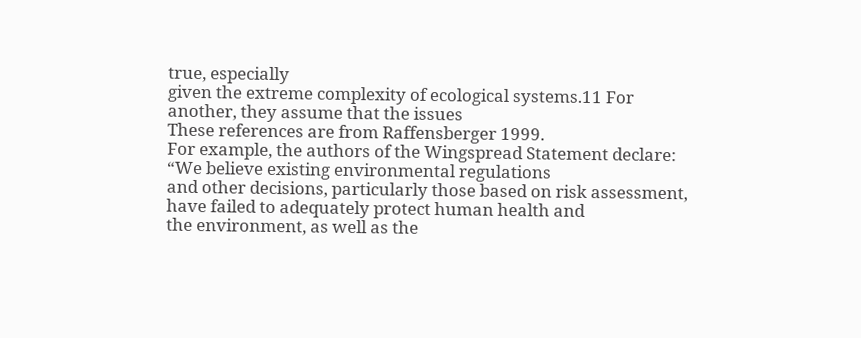true, especially
given the extreme complexity of ecological systems.11 For another, they assume that the issues
These references are from Raffensberger 1999.
For example, the authors of the Wingspread Statement declare: “We believe existing environmental regulations
and other decisions, particularly those based on risk assessment, have failed to adequately protect human health and
the environment, as well as the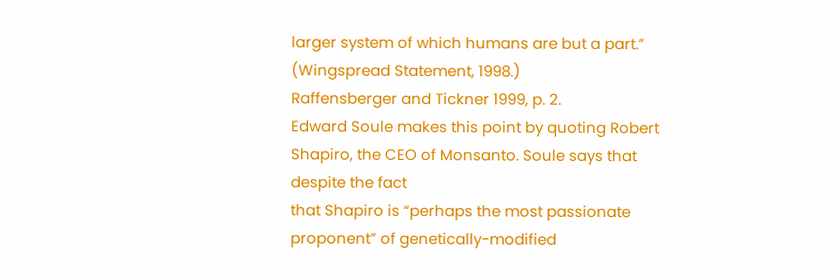larger system of which humans are but a part.” (Wingspread Statement, 1998.)
Raffensberger and Tickner 1999, p. 2.
Edward Soule makes this point by quoting Robert Shapiro, the CEO of Monsanto. Soule says that despite the fact
that Shapiro is “perhaps the most passionate proponent” of genetically-modified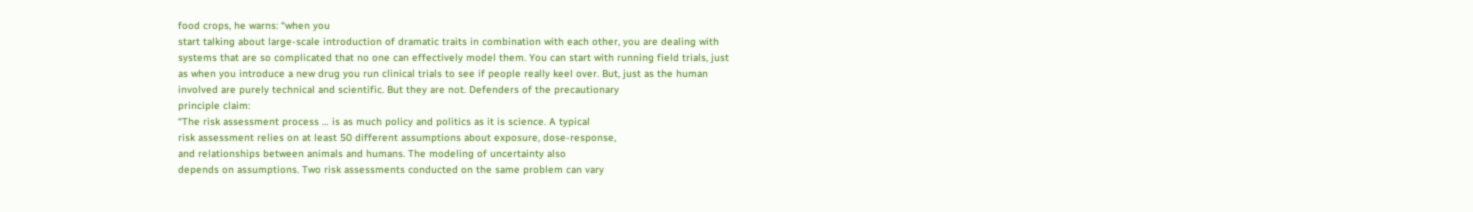food crops, he warns: “when you
start talking about large-scale introduction of dramatic traits in combination with each other, you are dealing with
systems that are so complicated that no one can effectively model them. You can start with running field trials, just
as when you introduce a new drug you run clinical trials to see if people really keel over. But, just as the human
involved are purely technical and scientific. But they are not. Defenders of the precautionary
principle claim:
“The risk assessment process … is as much policy and politics as it is science. A typical
risk assessment relies on at least 50 different assumptions about exposure, dose-response,
and relationships between animals and humans. The modeling of uncertainty also
depends on assumptions. Two risk assessments conducted on the same problem can vary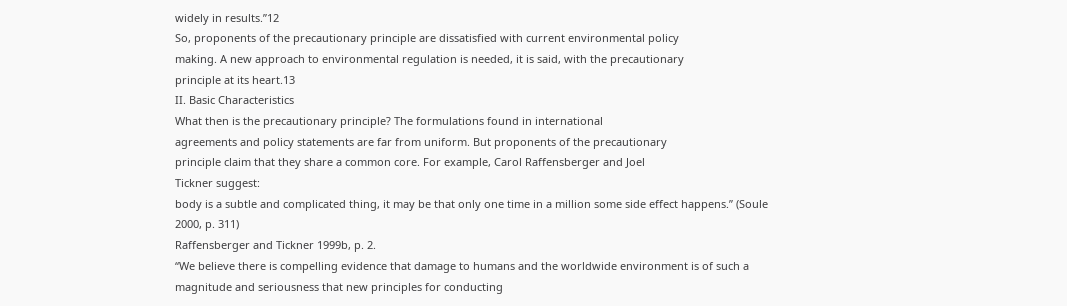widely in results.”12
So, proponents of the precautionary principle are dissatisfied with current environmental policy
making. A new approach to environmental regulation is needed, it is said, with the precautionary
principle at its heart.13
II. Basic Characteristics
What then is the precautionary principle? The formulations found in international
agreements and policy statements are far from uniform. But proponents of the precautionary
principle claim that they share a common core. For example, Carol Raffensberger and Joel
Tickner suggest:
body is a subtle and complicated thing, it may be that only one time in a million some side effect happens.” (Soule
2000, p. 311)
Raffensberger and Tickner 1999b, p. 2.
“We believe there is compelling evidence that damage to humans and the worldwide environment is of such a
magnitude and seriousness that new principles for conducting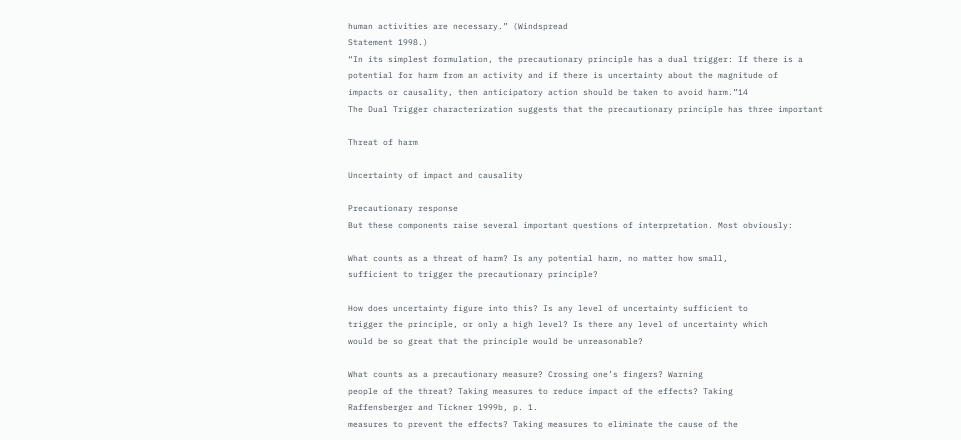human activities are necessary.” (Windspread
Statement 1998.)
“In its simplest formulation, the precautionary principle has a dual trigger: If there is a
potential for harm from an activity and if there is uncertainty about the magnitude of
impacts or causality, then anticipatory action should be taken to avoid harm.”14
The Dual Trigger characterization suggests that the precautionary principle has three important

Threat of harm

Uncertainty of impact and causality

Precautionary response
But these components raise several important questions of interpretation. Most obviously:

What counts as a threat of harm? Is any potential harm, no matter how small,
sufficient to trigger the precautionary principle?

How does uncertainty figure into this? Is any level of uncertainty sufficient to
trigger the principle, or only a high level? Is there any level of uncertainty which
would be so great that the principle would be unreasonable?

What counts as a precautionary measure? Crossing one’s fingers? Warning
people of the threat? Taking measures to reduce impact of the effects? Taking
Raffensberger and Tickner 1999b, p. 1.
measures to prevent the effects? Taking measures to eliminate the cause of the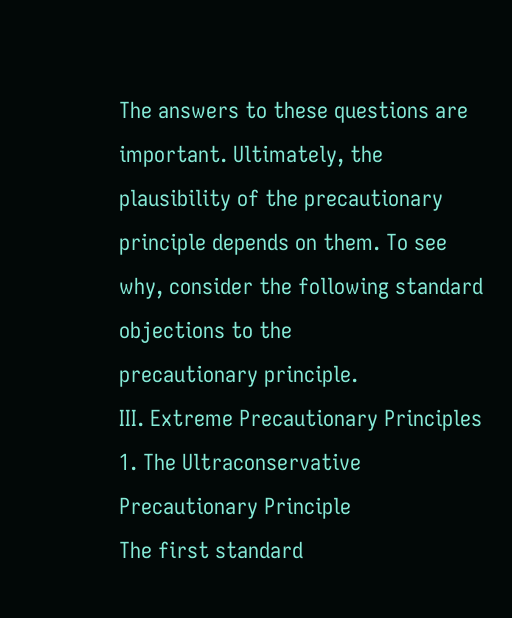The answers to these questions are important. Ultimately, the plausibility of the precautionary
principle depends on them. To see why, consider the following standard objections to the
precautionary principle.
III. Extreme Precautionary Principles
1. The Ultraconservative Precautionary Principle
The first standard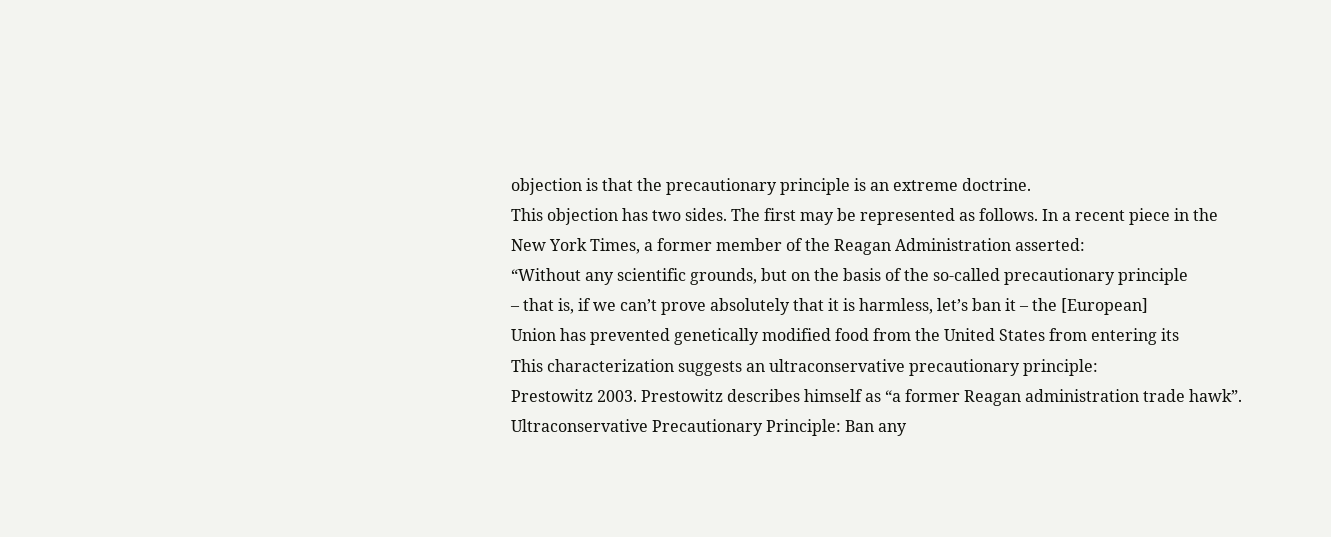objection is that the precautionary principle is an extreme doctrine.
This objection has two sides. The first may be represented as follows. In a recent piece in the
New York Times, a former member of the Reagan Administration asserted:
“Without any scientific grounds, but on the basis of the so-called precautionary principle
– that is, if we can’t prove absolutely that it is harmless, let’s ban it – the [European]
Union has prevented genetically modified food from the United States from entering its
This characterization suggests an ultraconservative precautionary principle:
Prestowitz 2003. Prestowitz describes himself as “a former Reagan administration trade hawk”.
Ultraconservative Precautionary Principle: Ban any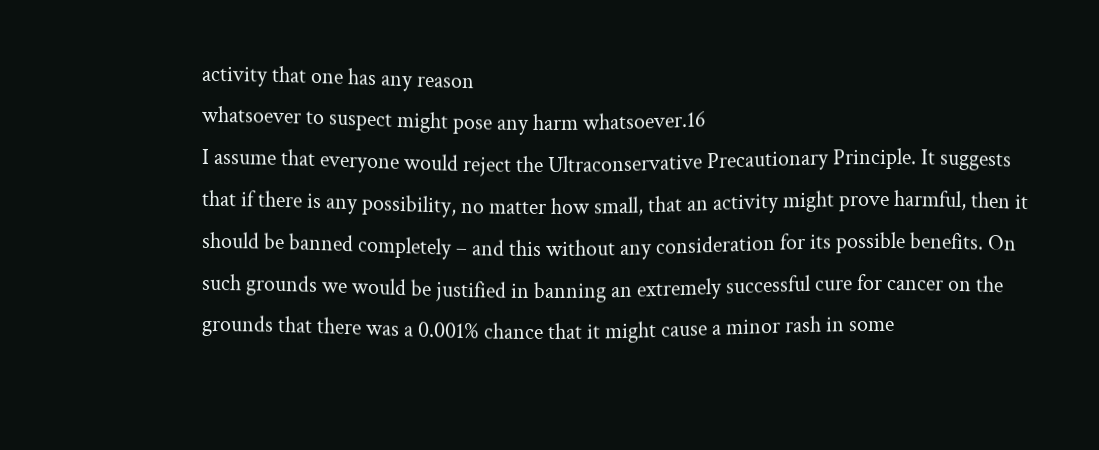activity that one has any reason
whatsoever to suspect might pose any harm whatsoever.16
I assume that everyone would reject the Ultraconservative Precautionary Principle. It suggests
that if there is any possibility, no matter how small, that an activity might prove harmful, then it
should be banned completely – and this without any consideration for its possible benefits. On
such grounds we would be justified in banning an extremely successful cure for cancer on the
grounds that there was a 0.001% chance that it might cause a minor rash in some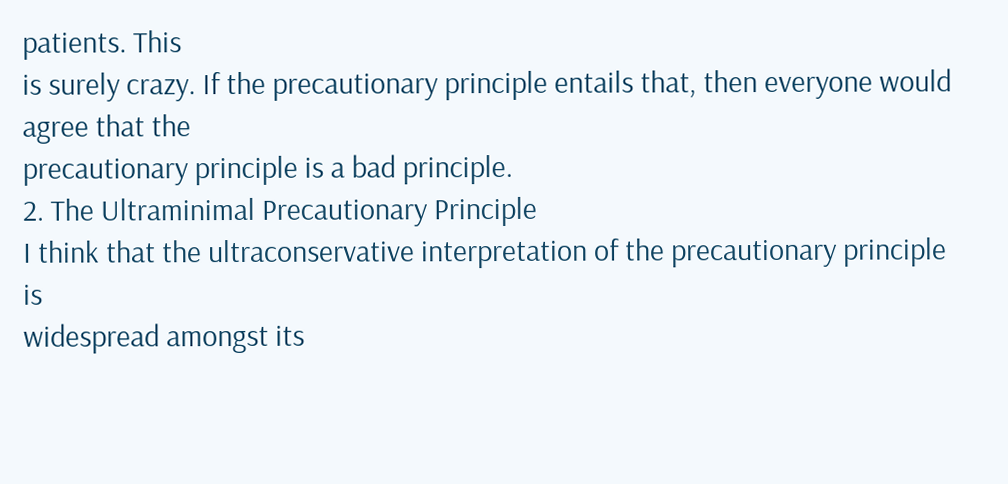patients. This
is surely crazy. If the precautionary principle entails that, then everyone would agree that the
precautionary principle is a bad principle.
2. The Ultraminimal Precautionary Principle
I think that the ultraconservative interpretation of the precautionary principle is
widespread amongst its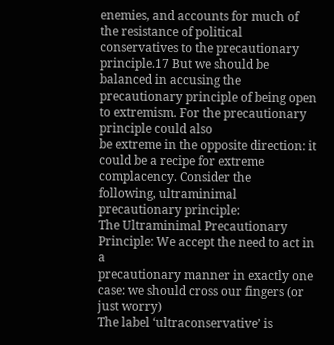enemies, and accounts for much of the resistance of political
conservatives to the precautionary principle.17 But we should be balanced in accusing the
precautionary principle of being open to extremism. For the precautionary principle could also
be extreme in the opposite direction: it could be a recipe for extreme complacency. Consider the
following, ultraminimal precautionary principle:
The Ultraminimal Precautionary Principle: We accept the need to act in a
precautionary manner in exactly one case: we should cross our fingers (or just worry)
The label ‘ultraconservative’ is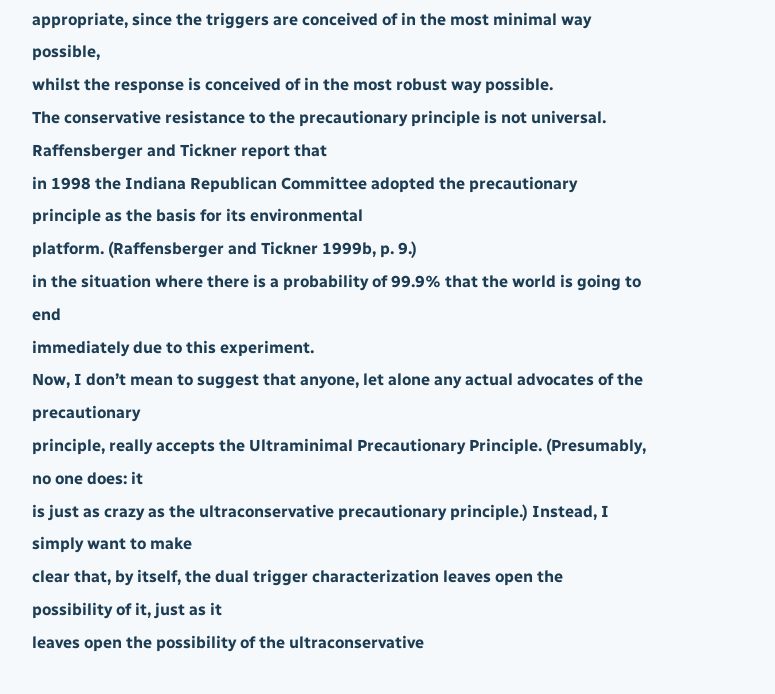appropriate, since the triggers are conceived of in the most minimal way possible,
whilst the response is conceived of in the most robust way possible.
The conservative resistance to the precautionary principle is not universal. Raffensberger and Tickner report that
in 1998 the Indiana Republican Committee adopted the precautionary principle as the basis for its environmental
platform. (Raffensberger and Tickner 1999b, p. 9.)
in the situation where there is a probability of 99.9% that the world is going to end
immediately due to this experiment.
Now, I don’t mean to suggest that anyone, let alone any actual advocates of the precautionary
principle, really accepts the Ultraminimal Precautionary Principle. (Presumably, no one does: it
is just as crazy as the ultraconservative precautionary principle.) Instead, I simply want to make
clear that, by itself, the dual trigger characterization leaves open the possibility of it, just as it
leaves open the possibility of the ultraconservative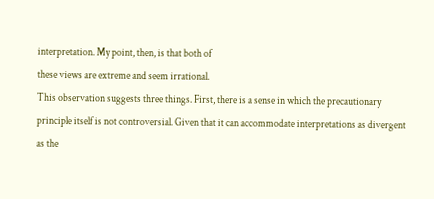interpretation. My point, then, is that both of
these views are extreme and seem irrational.
This observation suggests three things. First, there is a sense in which the precautionary
principle itself is not controversial. Given that it can accommodate interpretations as divergent
as the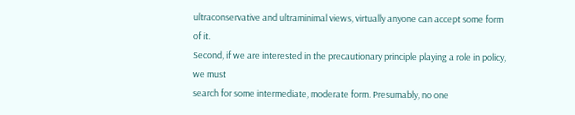ultraconservative and ultraminimal views, virtually anyone can accept some form of it.
Second, if we are interested in the precautionary principle playing a role in policy, we must
search for some intermediate, moderate form. Presumably, no one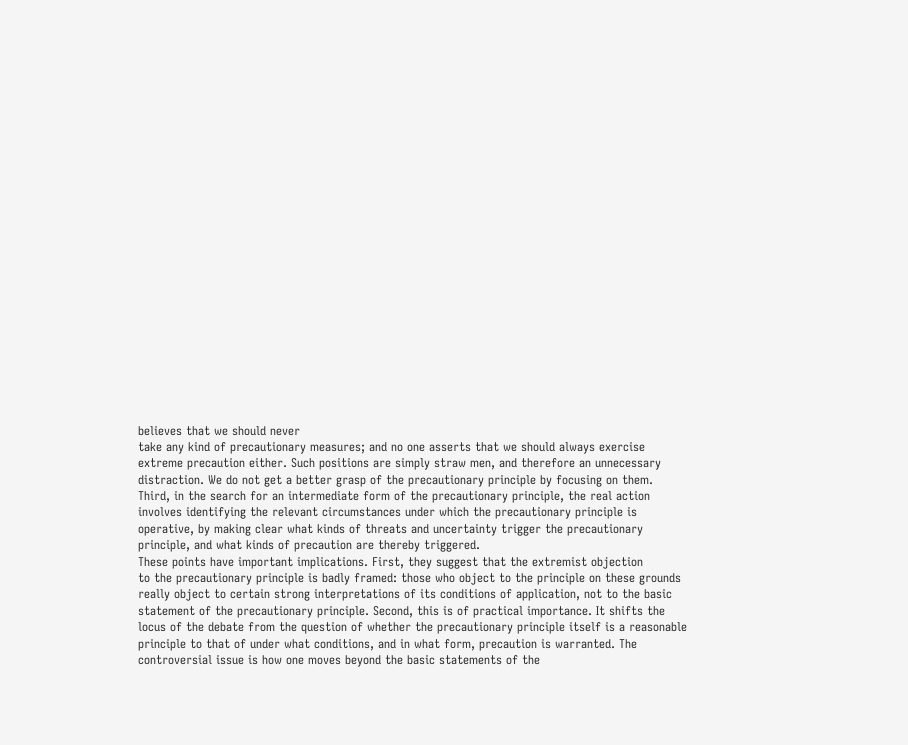believes that we should never
take any kind of precautionary measures; and no one asserts that we should always exercise
extreme precaution either. Such positions are simply straw men, and therefore an unnecessary
distraction. We do not get a better grasp of the precautionary principle by focusing on them.
Third, in the search for an intermediate form of the precautionary principle, the real action
involves identifying the relevant circumstances under which the precautionary principle is
operative, by making clear what kinds of threats and uncertainty trigger the precautionary
principle, and what kinds of precaution are thereby triggered.
These points have important implications. First, they suggest that the extremist objection
to the precautionary principle is badly framed: those who object to the principle on these grounds
really object to certain strong interpretations of its conditions of application, not to the basic
statement of the precautionary principle. Second, this is of practical importance. It shifts the
locus of the debate from the question of whether the precautionary principle itself is a reasonable
principle to that of under what conditions, and in what form, precaution is warranted. The
controversial issue is how one moves beyond the basic statements of the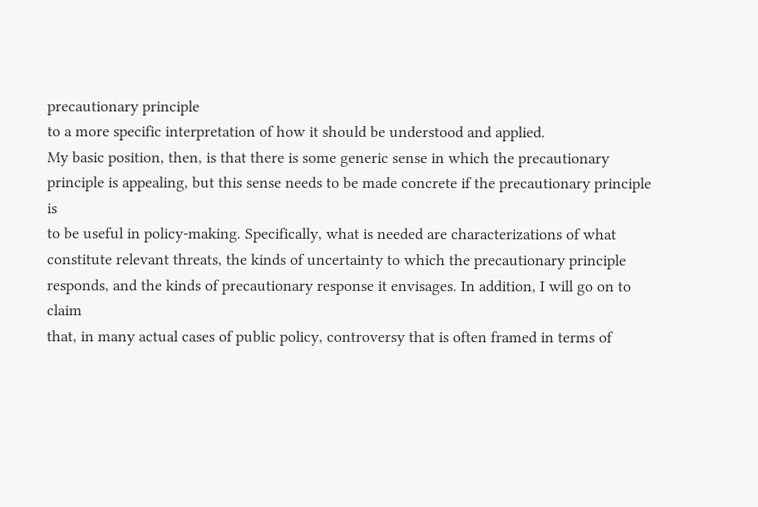precautionary principle
to a more specific interpretation of how it should be understood and applied.
My basic position, then, is that there is some generic sense in which the precautionary
principle is appealing, but this sense needs to be made concrete if the precautionary principle is
to be useful in policy-making. Specifically, what is needed are characterizations of what
constitute relevant threats, the kinds of uncertainty to which the precautionary principle
responds, and the kinds of precautionary response it envisages. In addition, I will go on to claim
that, in many actual cases of public policy, controversy that is often framed in terms of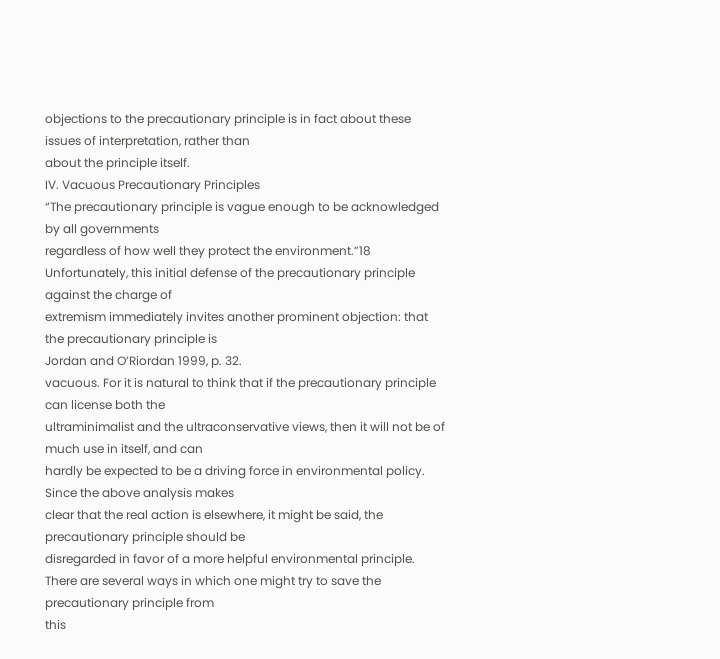objections to the precautionary principle is in fact about these issues of interpretation, rather than
about the principle itself.
IV. Vacuous Precautionary Principles
“The precautionary principle is vague enough to be acknowledged by all governments
regardless of how well they protect the environment.”18
Unfortunately, this initial defense of the precautionary principle against the charge of
extremism immediately invites another prominent objection: that the precautionary principle is
Jordan and O’Riordan 1999, p. 32.
vacuous. For it is natural to think that if the precautionary principle can license both the
ultraminimalist and the ultraconservative views, then it will not be of much use in itself, and can
hardly be expected to be a driving force in environmental policy. Since the above analysis makes
clear that the real action is elsewhere, it might be said, the precautionary principle should be
disregarded in favor of a more helpful environmental principle.
There are several ways in which one might try to save the precautionary principle from
this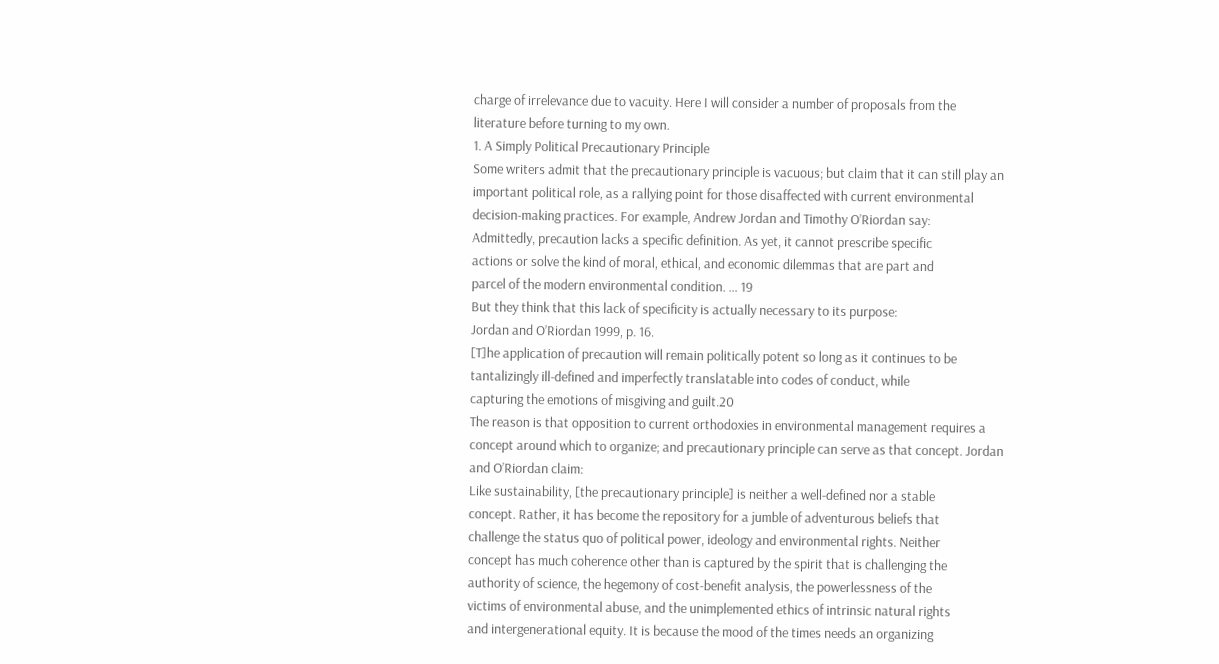charge of irrelevance due to vacuity. Here I will consider a number of proposals from the
literature before turning to my own.
1. A Simply Political Precautionary Principle
Some writers admit that the precautionary principle is vacuous; but claim that it can still play an
important political role, as a rallying point for those disaffected with current environmental
decision-making practices. For example, Andrew Jordan and Timothy O’Riordan say:
Admittedly, precaution lacks a specific definition. As yet, it cannot prescribe specific
actions or solve the kind of moral, ethical, and economic dilemmas that are part and
parcel of the modern environmental condition. … 19
But they think that this lack of specificity is actually necessary to its purpose:
Jordan and O’Riordan 1999, p. 16.
[T]he application of precaution will remain politically potent so long as it continues to be
tantalizingly ill-defined and imperfectly translatable into codes of conduct, while
capturing the emotions of misgiving and guilt.20
The reason is that opposition to current orthodoxies in environmental management requires a
concept around which to organize; and precautionary principle can serve as that concept. Jordan
and O’Riordan claim:
Like sustainability, [the precautionary principle] is neither a well-defined nor a stable
concept. Rather, it has become the repository for a jumble of adventurous beliefs that
challenge the status quo of political power, ideology and environmental rights. Neither
concept has much coherence other than is captured by the spirit that is challenging the
authority of science, the hegemony of cost-benefit analysis, the powerlessness of the
victims of environmental abuse, and the unimplemented ethics of intrinsic natural rights
and intergenerational equity. It is because the mood of the times needs an organizing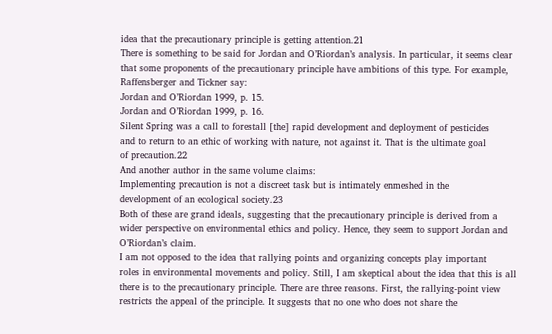idea that the precautionary principle is getting attention.21
There is something to be said for Jordan and O’Riordan’s analysis. In particular, it seems clear
that some proponents of the precautionary principle have ambitions of this type. For example,
Raffensberger and Tickner say:
Jordan and O’Riordan 1999, p. 15.
Jordan and O’Riordan 1999, p. 16.
Silent Spring was a call to forestall [the] rapid development and deployment of pesticides
and to return to an ethic of working with nature, not against it. That is the ultimate goal
of precaution.22
And another author in the same volume claims:
Implementing precaution is not a discreet task but is intimately enmeshed in the
development of an ecological society.23
Both of these are grand ideals, suggesting that the precautionary principle is derived from a
wider perspective on environmental ethics and policy. Hence, they seem to support Jordan and
O’Riordan’s claim.
I am not opposed to the idea that rallying points and organizing concepts play important
roles in environmental movements and policy. Still, I am skeptical about the idea that this is all
there is to the precautionary principle. There are three reasons. First, the rallying-point view
restricts the appeal of the principle. It suggests that no one who does not share the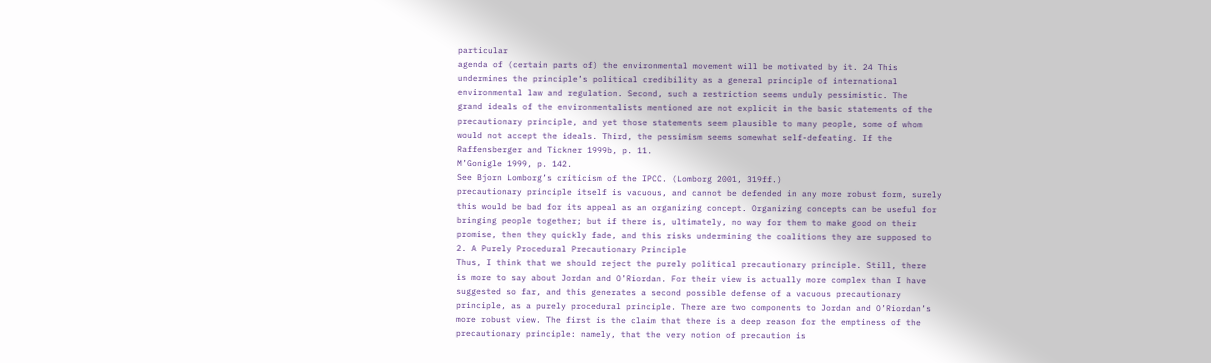particular
agenda of (certain parts of) the environmental movement will be motivated by it. 24 This
undermines the principle’s political credibility as a general principle of international
environmental law and regulation. Second, such a restriction seems unduly pessimistic. The
grand ideals of the environmentalists mentioned are not explicit in the basic statements of the
precautionary principle, and yet those statements seem plausible to many people, some of whom
would not accept the ideals. Third, the pessimism seems somewhat self-defeating. If the
Raffensberger and Tickner 1999b, p. 11.
M’Gonigle 1999, p. 142.
See Bjorn Lomborg’s criticism of the IPCC. (Lomborg 2001, 319ff.)
precautionary principle itself is vacuous, and cannot be defended in any more robust form, surely
this would be bad for its appeal as an organizing concept. Organizing concepts can be useful for
bringing people together; but if there is, ultimately, no way for them to make good on their
promise, then they quickly fade, and this risks undermining the coalitions they are supposed to
2. A Purely Procedural Precautionary Principle
Thus, I think that we should reject the purely political precautionary principle. Still, there
is more to say about Jordan and O’Riordan. For their view is actually more complex than I have
suggested so far, and this generates a second possible defense of a vacuous precautionary
principle, as a purely procedural principle. There are two components to Jordan and O’Riordan’s
more robust view. The first is the claim that there is a deep reason for the emptiness of the
precautionary principle: namely, that the very notion of precaution is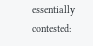essentially contested: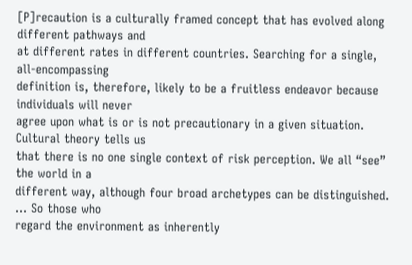[P]recaution is a culturally framed concept that has evolved along different pathways and
at different rates in different countries. Searching for a single, all-encompassing
definition is, therefore, likely to be a fruitless endeavor because individuals will never
agree upon what is or is not precautionary in a given situation. Cultural theory tells us
that there is no one single context of risk perception. We all “see” the world in a
different way, although four broad archetypes can be distinguished. … So those who
regard the environment as inherently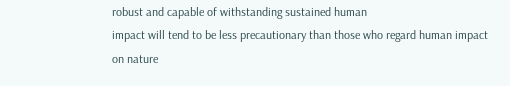robust and capable of withstanding sustained human
impact will tend to be less precautionary than those who regard human impact on nature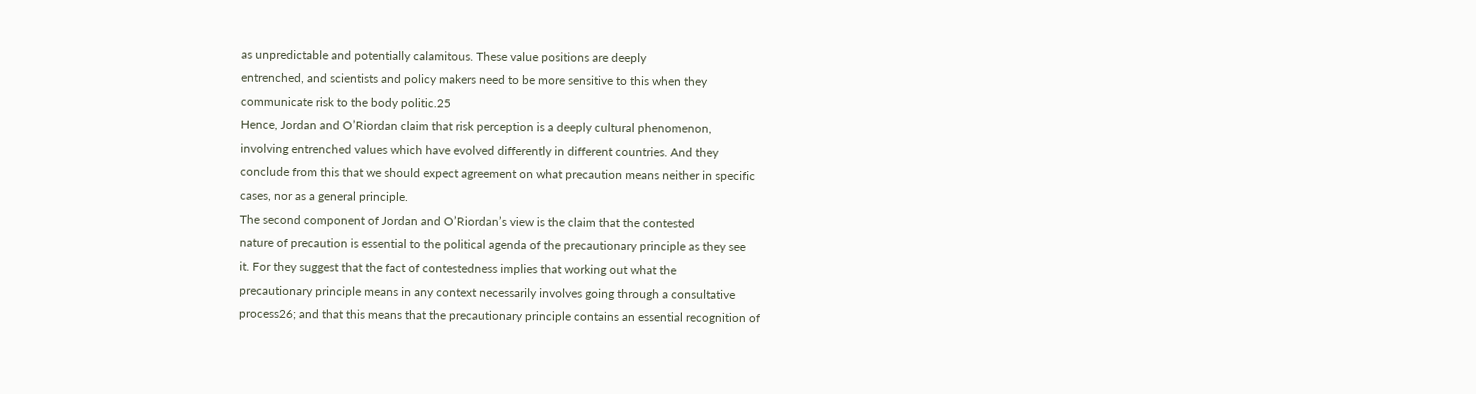as unpredictable and potentially calamitous. These value positions are deeply
entrenched, and scientists and policy makers need to be more sensitive to this when they
communicate risk to the body politic.25
Hence, Jordan and O’Riordan claim that risk perception is a deeply cultural phenomenon,
involving entrenched values which have evolved differently in different countries. And they
conclude from this that we should expect agreement on what precaution means neither in specific
cases, nor as a general principle.
The second component of Jordan and O’Riordan’s view is the claim that the contested
nature of precaution is essential to the political agenda of the precautionary principle as they see
it. For they suggest that the fact of contestedness implies that working out what the
precautionary principle means in any context necessarily involves going through a consultative
process26; and that this means that the precautionary principle contains an essential recognition of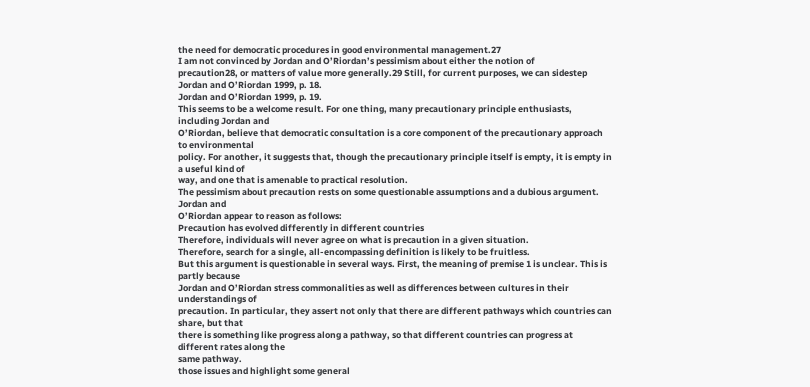the need for democratic procedures in good environmental management.27
I am not convinced by Jordan and O’Riordan’s pessimism about either the notion of
precaution28, or matters of value more generally.29 Still, for current purposes, we can sidestep
Jordan and O’Riordan 1999, p. 18.
Jordan and O’Riordan 1999, p. 19.
This seems to be a welcome result. For one thing, many precautionary principle enthusiasts, including Jordan and
O’Riordan, believe that democratic consultation is a core component of the precautionary approach to environmental
policy. For another, it suggests that, though the precautionary principle itself is empty, it is empty in a useful kind of
way, and one that is amenable to practical resolution.
The pessimism about precaution rests on some questionable assumptions and a dubious argument. Jordan and
O’Riordan appear to reason as follows:
Precaution has evolved differently in different countries
Therefore, individuals will never agree on what is precaution in a given situation.
Therefore, search for a single, all-encompassing definition is likely to be fruitless.
But this argument is questionable in several ways. First, the meaning of premise 1 is unclear. This is partly because
Jordan and O’Riordan stress commonalities as well as differences between cultures in their understandings of
precaution. In particular, they assert not only that there are different pathways which countries can share, but that
there is something like progress along a pathway, so that different countries can progress at different rates along the
same pathway.
those issues and highlight some general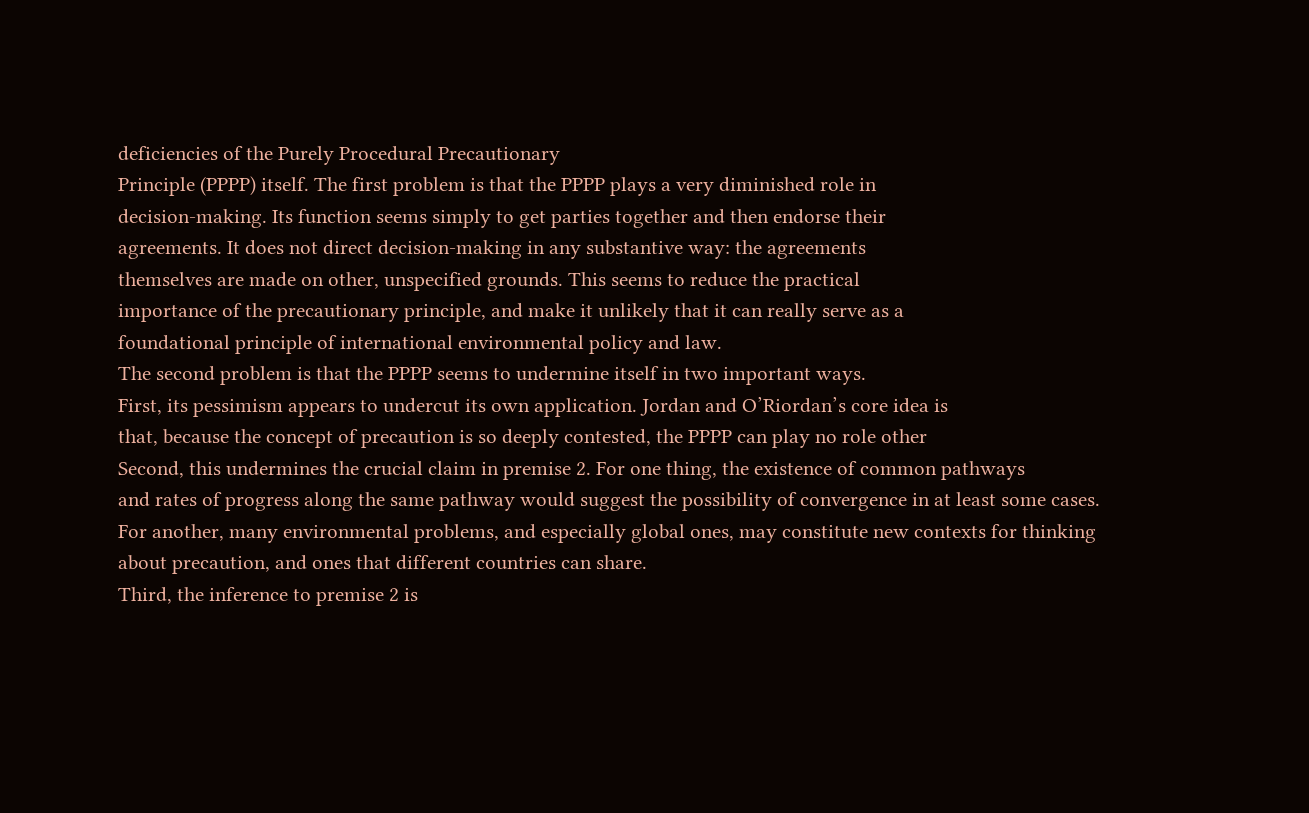deficiencies of the Purely Procedural Precautionary
Principle (PPPP) itself. The first problem is that the PPPP plays a very diminished role in
decision-making. Its function seems simply to get parties together and then endorse their
agreements. It does not direct decision-making in any substantive way: the agreements
themselves are made on other, unspecified grounds. This seems to reduce the practical
importance of the precautionary principle, and make it unlikely that it can really serve as a
foundational principle of international environmental policy and law.
The second problem is that the PPPP seems to undermine itself in two important ways.
First, its pessimism appears to undercut its own application. Jordan and O’Riordan’s core idea is
that, because the concept of precaution is so deeply contested, the PPPP can play no role other
Second, this undermines the crucial claim in premise 2. For one thing, the existence of common pathways
and rates of progress along the same pathway would suggest the possibility of convergence in at least some cases.
For another, many environmental problems, and especially global ones, may constitute new contexts for thinking
about precaution, and ones that different countries can share.
Third, the inference to premise 2 is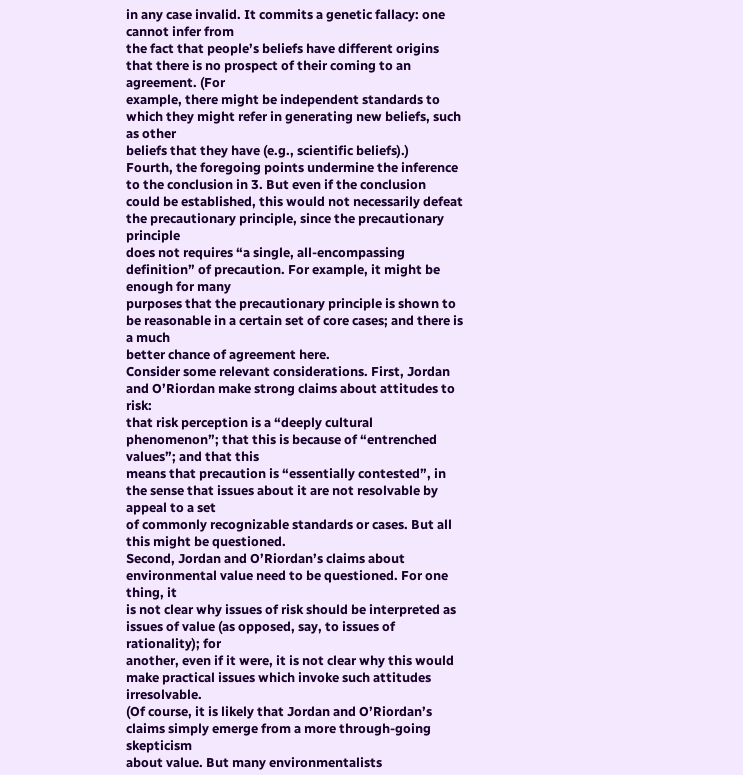in any case invalid. It commits a genetic fallacy: one cannot infer from
the fact that people’s beliefs have different origins that there is no prospect of their coming to an agreement. (For
example, there might be independent standards to which they might refer in generating new beliefs, such as other
beliefs that they have (e.g., scientific beliefs).)
Fourth, the foregoing points undermine the inference to the conclusion in 3. But even if the conclusion
could be established, this would not necessarily defeat the precautionary principle, since the precautionary principle
does not requires “a single, all-encompassing definition” of precaution. For example, it might be enough for many
purposes that the precautionary principle is shown to be reasonable in a certain set of core cases; and there is a much
better chance of agreement here.
Consider some relevant considerations. First, Jordan and O’Riordan make strong claims about attitudes to risk:
that risk perception is a “deeply cultural phenomenon”; that this is because of “entrenched values”; and that this
means that precaution is “essentially contested”, in the sense that issues about it are not resolvable by appeal to a set
of commonly recognizable standards or cases. But all this might be questioned.
Second, Jordan and O’Riordan’s claims about environmental value need to be questioned. For one thing, it
is not clear why issues of risk should be interpreted as issues of value (as opposed, say, to issues of rationality); for
another, even if it were, it is not clear why this would make practical issues which invoke such attitudes irresolvable.
(Of course, it is likely that Jordan and O’Riordan’s claims simply emerge from a more through-going skepticism
about value. But many environmentalists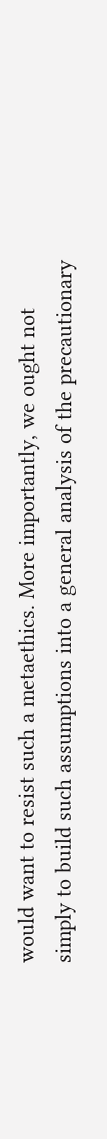would want to resist such a metaethics. More importantly, we ought not
simply to build such assumptions into a general analysis of the precautionary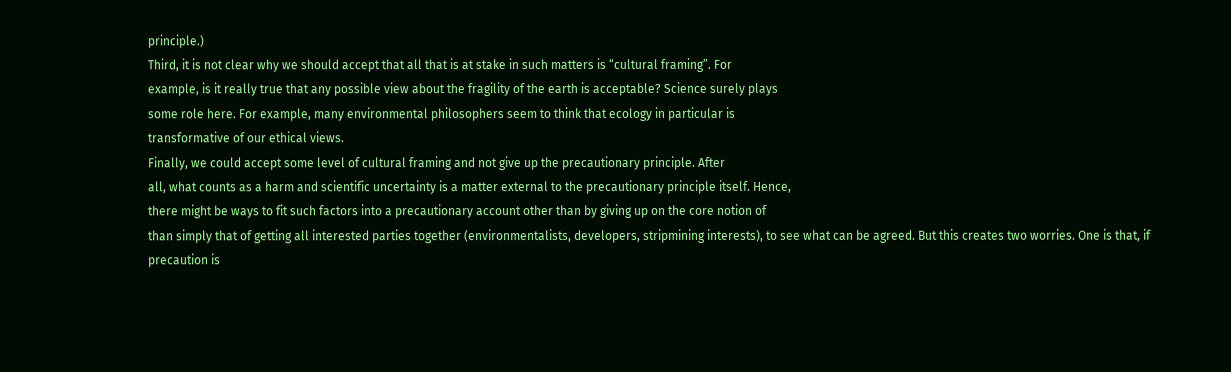principle.)
Third, it is not clear why we should accept that all that is at stake in such matters is “cultural framing”. For
example, is it really true that any possible view about the fragility of the earth is acceptable? Science surely plays
some role here. For example, many environmental philosophers seem to think that ecology in particular is
transformative of our ethical views.
Finally, we could accept some level of cultural framing and not give up the precautionary principle. After
all, what counts as a harm and scientific uncertainty is a matter external to the precautionary principle itself. Hence,
there might be ways to fit such factors into a precautionary account other than by giving up on the core notion of
than simply that of getting all interested parties together (environmentalists, developers, stripmining interests), to see what can be agreed. But this creates two worries. One is that, if
precaution is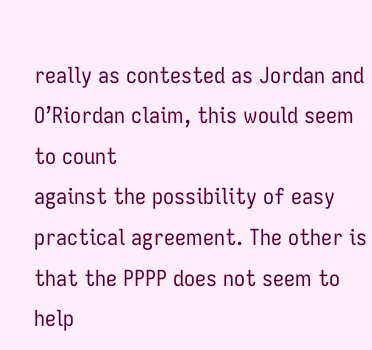really as contested as Jordan and O’Riordan claim, this would seem to count
against the possibility of easy practical agreement. The other is that the PPPP does not seem to
help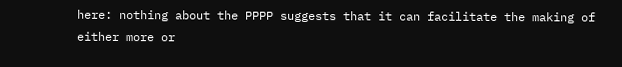here: nothing about the PPPP suggests that it can facilitate the making of either more or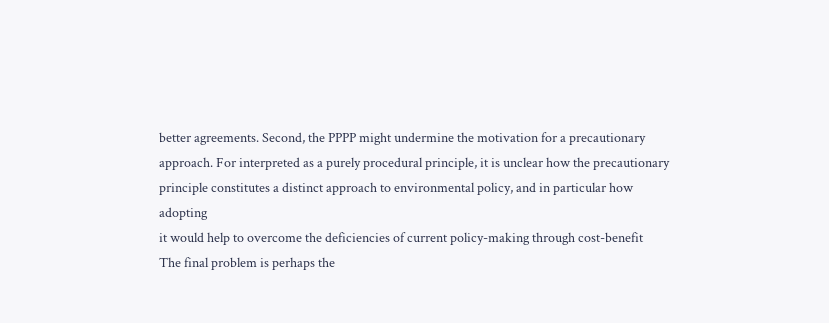better agreements. Second, the PPPP might undermine the motivation for a precautionary
approach. For interpreted as a purely procedural principle, it is unclear how the precautionary
principle constitutes a distinct approach to environmental policy, and in particular how adopting
it would help to overcome the deficiencies of current policy-making through cost-benefit
The final problem is perhaps the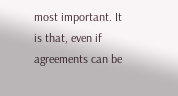most important. It is that, even if agreements can be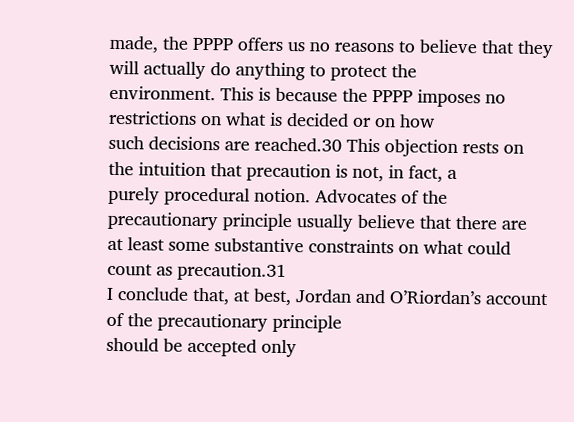made, the PPPP offers us no reasons to believe that they will actually do anything to protect the
environment. This is because the PPPP imposes no restrictions on what is decided or on how
such decisions are reached.30 This objection rests on the intuition that precaution is not, in fact, a
purely procedural notion. Advocates of the precautionary principle usually believe that there are
at least some substantive constraints on what could count as precaution.31
I conclude that, at best, Jordan and O’Riordan’s account of the precautionary principle
should be accepted only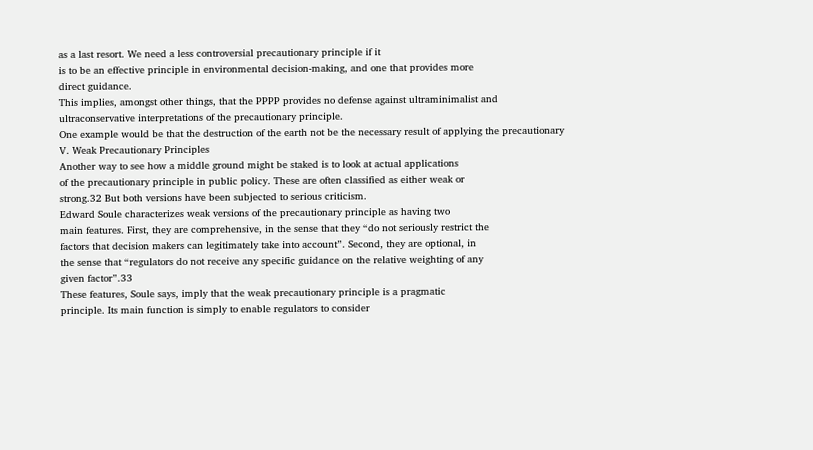as a last resort. We need a less controversial precautionary principle if it
is to be an effective principle in environmental decision-making, and one that provides more
direct guidance.
This implies, amongst other things, that the PPPP provides no defense against ultraminimalist and
ultraconservative interpretations of the precautionary principle.
One example would be that the destruction of the earth not be the necessary result of applying the precautionary
V. Weak Precautionary Principles
Another way to see how a middle ground might be staked is to look at actual applications
of the precautionary principle in public policy. These are often classified as either weak or
strong.32 But both versions have been subjected to serious criticism.
Edward Soule characterizes weak versions of the precautionary principle as having two
main features. First, they are comprehensive, in the sense that they “do not seriously restrict the
factors that decision makers can legitimately take into account”. Second, they are optional, in
the sense that “regulators do not receive any specific guidance on the relative weighting of any
given factor”.33
These features, Soule says, imply that the weak precautionary principle is a pragmatic
principle. Its main function is simply to enable regulators to consider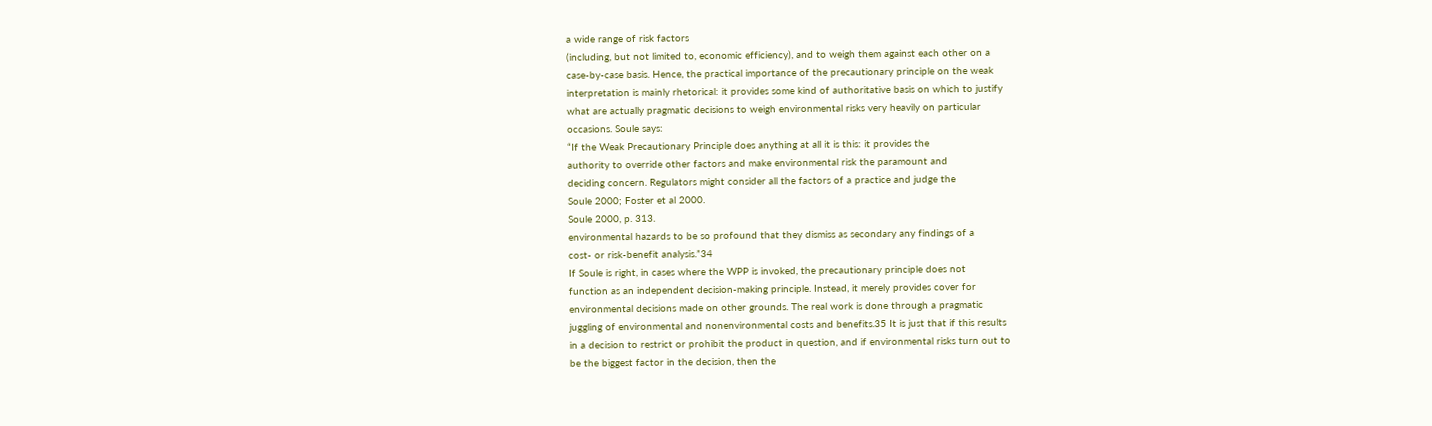a wide range of risk factors
(including, but not limited to, economic efficiency), and to weigh them against each other on a
case-by-case basis. Hence, the practical importance of the precautionary principle on the weak
interpretation is mainly rhetorical: it provides some kind of authoritative basis on which to justify
what are actually pragmatic decisions to weigh environmental risks very heavily on particular
occasions. Soule says:
“If the Weak Precautionary Principle does anything at all it is this: it provides the
authority to override other factors and make environmental risk the paramount and
deciding concern. Regulators might consider all the factors of a practice and judge the
Soule 2000; Foster et al 2000.
Soule 2000, p. 313.
environmental hazards to be so profound that they dismiss as secondary any findings of a
cost- or risk-benefit analysis.”34
If Soule is right, in cases where the WPP is invoked, the precautionary principle does not
function as an independent decision-making principle. Instead, it merely provides cover for
environmental decisions made on other grounds. The real work is done through a pragmatic
juggling of environmental and nonenvironmental costs and benefits.35 It is just that if this results
in a decision to restrict or prohibit the product in question, and if environmental risks turn out to
be the biggest factor in the decision, then the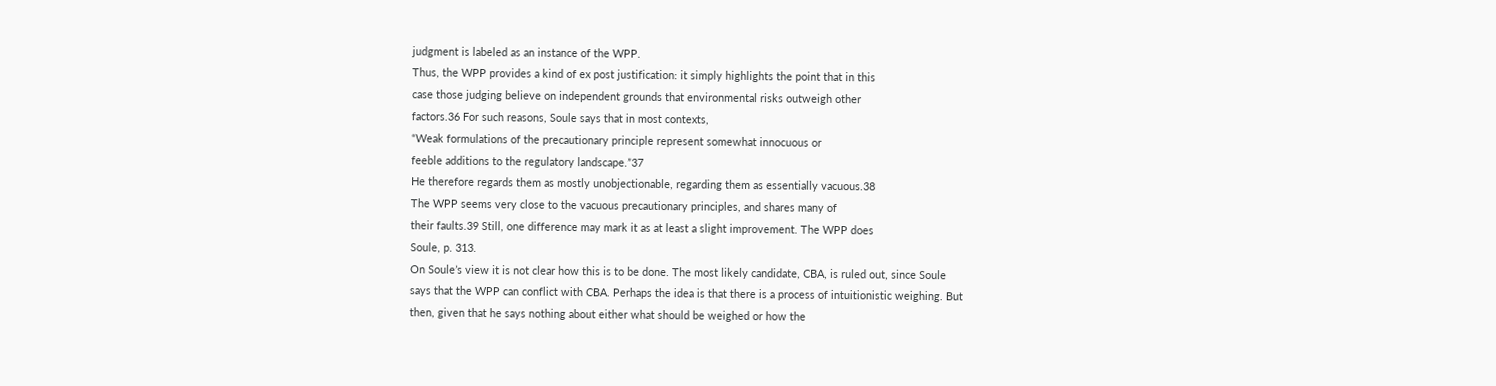judgment is labeled as an instance of the WPP.
Thus, the WPP provides a kind of ex post justification: it simply highlights the point that in this
case those judging believe on independent grounds that environmental risks outweigh other
factors.36 For such reasons, Soule says that in most contexts,
“Weak formulations of the precautionary principle represent somewhat innocuous or
feeble additions to the regulatory landscape.”37
He therefore regards them as mostly unobjectionable, regarding them as essentially vacuous.38
The WPP seems very close to the vacuous precautionary principles, and shares many of
their faults.39 Still, one difference may mark it as at least a slight improvement. The WPP does
Soule, p. 313.
On Soule’s view it is not clear how this is to be done. The most likely candidate, CBA, is ruled out, since Soule
says that the WPP can conflict with CBA. Perhaps the idea is that there is a process of intuitionistic weighing. But
then, given that he says nothing about either what should be weighed or how the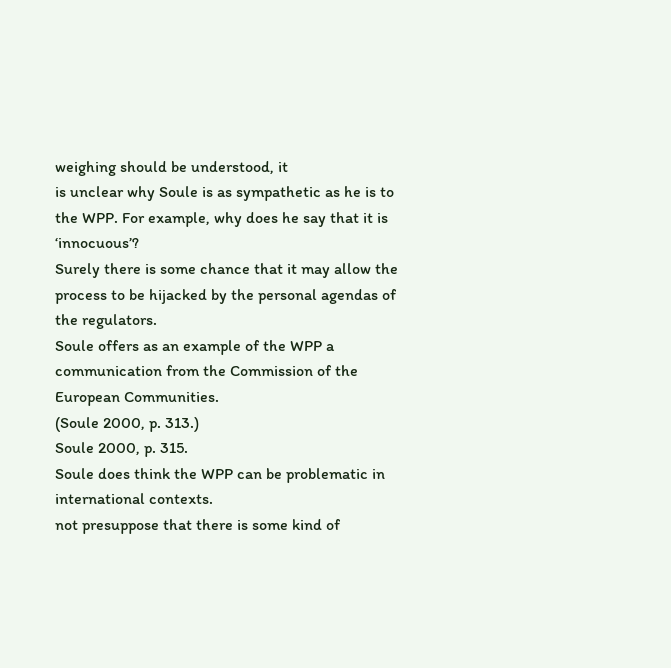weighing should be understood, it
is unclear why Soule is as sympathetic as he is to the WPP. For example, why does he say that it is ‘innocuous’?
Surely there is some chance that it may allow the process to be hijacked by the personal agendas of the regulators.
Soule offers as an example of the WPP a communication from the Commission of the European Communities.
(Soule 2000, p. 313.)
Soule 2000, p. 315.
Soule does think the WPP can be problematic in international contexts.
not presuppose that there is some kind of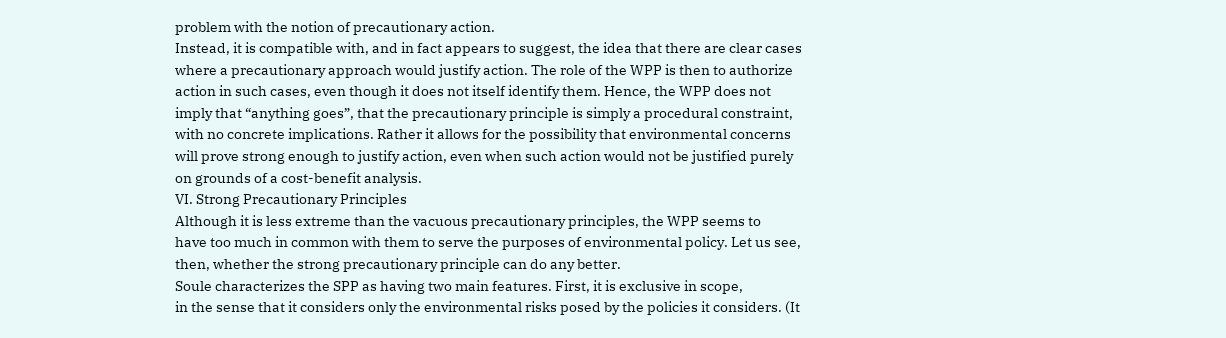problem with the notion of precautionary action.
Instead, it is compatible with, and in fact appears to suggest, the idea that there are clear cases
where a precautionary approach would justify action. The role of the WPP is then to authorize
action in such cases, even though it does not itself identify them. Hence, the WPP does not
imply that “anything goes”, that the precautionary principle is simply a procedural constraint,
with no concrete implications. Rather it allows for the possibility that environmental concerns
will prove strong enough to justify action, even when such action would not be justified purely
on grounds of a cost-benefit analysis.
VI. Strong Precautionary Principles
Although it is less extreme than the vacuous precautionary principles, the WPP seems to
have too much in common with them to serve the purposes of environmental policy. Let us see,
then, whether the strong precautionary principle can do any better.
Soule characterizes the SPP as having two main features. First, it is exclusive in scope,
in the sense that it considers only the environmental risks posed by the policies it considers. (It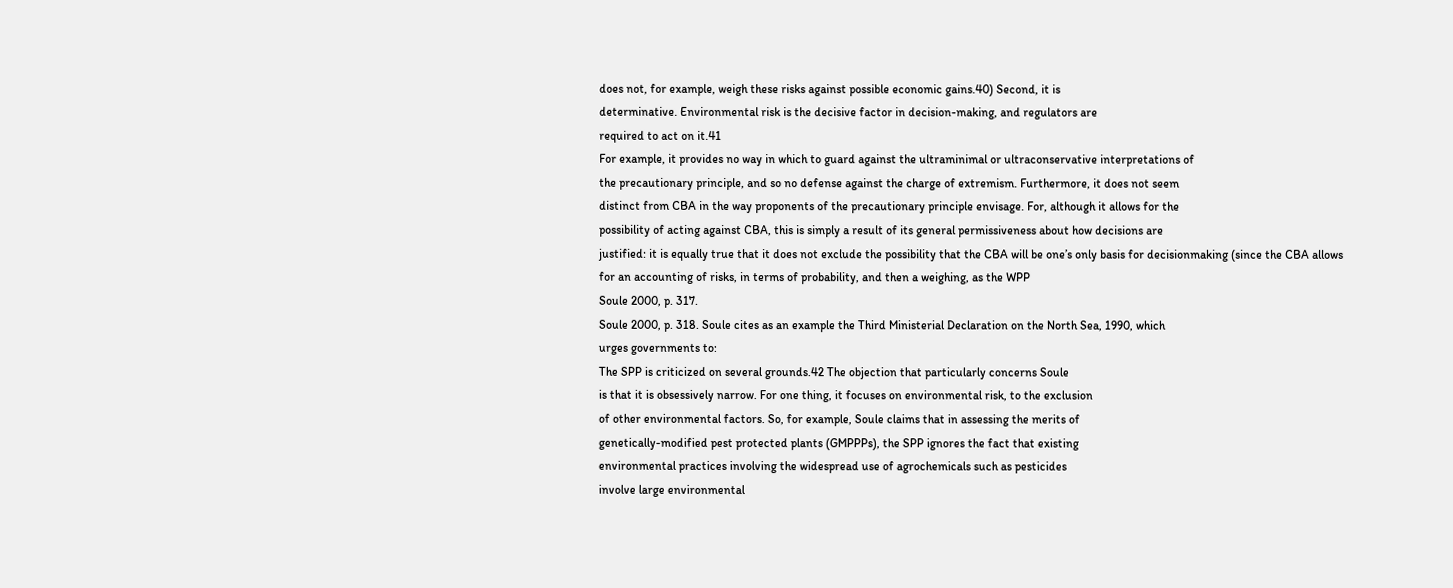does not, for example, weigh these risks against possible economic gains.40) Second, it is
determinative. Environmental risk is the decisive factor in decision-making, and regulators are
required to act on it.41
For example, it provides no way in which to guard against the ultraminimal or ultraconservative interpretations of
the precautionary principle, and so no defense against the charge of extremism. Furthermore, it does not seem
distinct from CBA in the way proponents of the precautionary principle envisage. For, although it allows for the
possibility of acting against CBA, this is simply a result of its general permissiveness about how decisions are
justified: it is equally true that it does not exclude the possibility that the CBA will be one’s only basis for decisionmaking (since the CBA allows for an accounting of risks, in terms of probability, and then a weighing, as the WPP
Soule 2000, p. 317.
Soule 2000, p. 318. Soule cites as an example the Third Ministerial Declaration on the North Sea, 1990, which
urges governments to:
The SPP is criticized on several grounds.42 The objection that particularly concerns Soule
is that it is obsessively narrow. For one thing, it focuses on environmental risk, to the exclusion
of other environmental factors. So, for example, Soule claims that in assessing the merits of
genetically-modified pest protected plants (GMPPPs), the SPP ignores the fact that existing
environmental practices involving the widespread use of agrochemicals such as pesticides
involve large environmental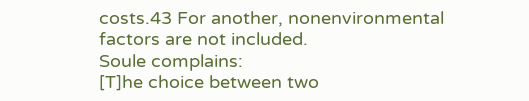costs.43 For another, nonenvironmental factors are not included.
Soule complains:
[T]he choice between two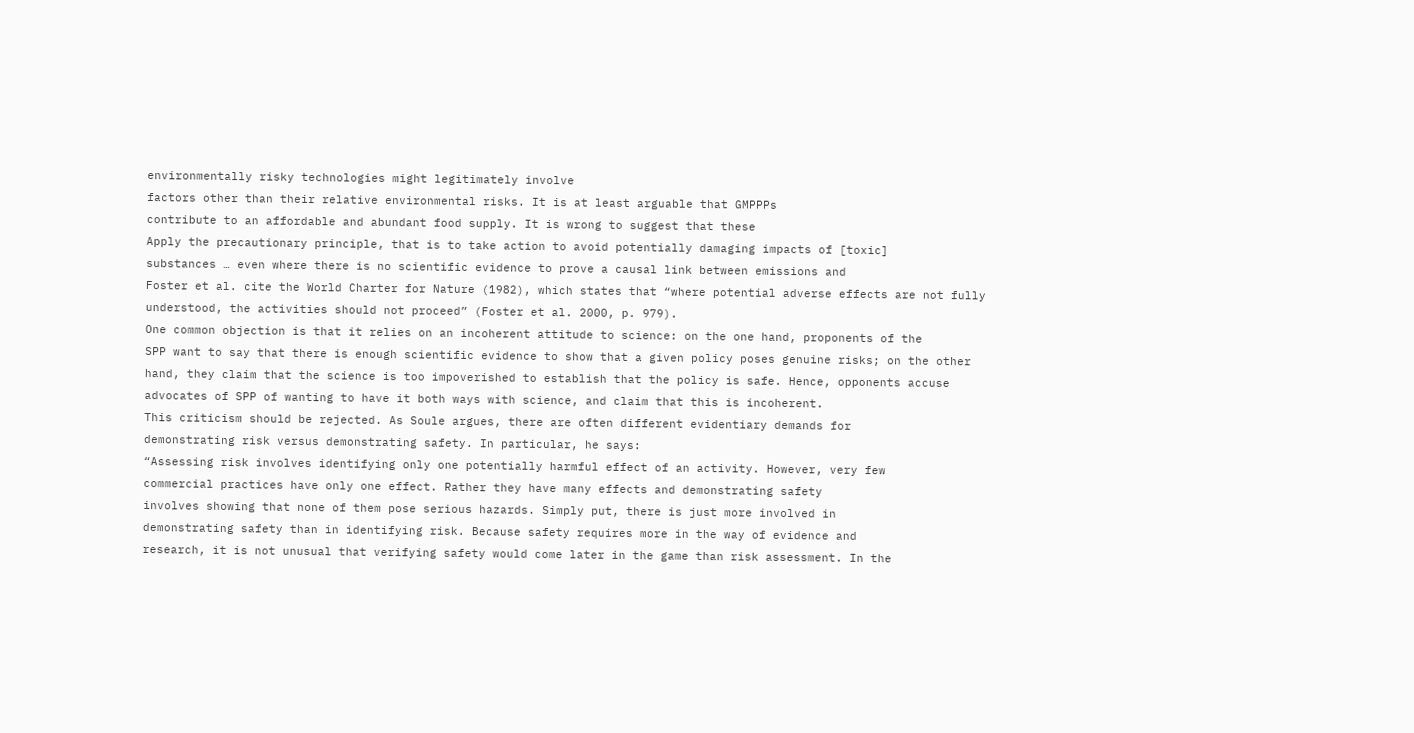environmentally risky technologies might legitimately involve
factors other than their relative environmental risks. It is at least arguable that GMPPPs
contribute to an affordable and abundant food supply. It is wrong to suggest that these
Apply the precautionary principle, that is to take action to avoid potentially damaging impacts of [toxic]
substances … even where there is no scientific evidence to prove a causal link between emissions and
Foster et al. cite the World Charter for Nature (1982), which states that “where potential adverse effects are not fully
understood, the activities should not proceed” (Foster et al. 2000, p. 979).
One common objection is that it relies on an incoherent attitude to science: on the one hand, proponents of the
SPP want to say that there is enough scientific evidence to show that a given policy poses genuine risks; on the other
hand, they claim that the science is too impoverished to establish that the policy is safe. Hence, opponents accuse
advocates of SPP of wanting to have it both ways with science, and claim that this is incoherent.
This criticism should be rejected. As Soule argues, there are often different evidentiary demands for
demonstrating risk versus demonstrating safety. In particular, he says:
“Assessing risk involves identifying only one potentially harmful effect of an activity. However, very few
commercial practices have only one effect. Rather they have many effects and demonstrating safety
involves showing that none of them pose serious hazards. Simply put, there is just more involved in
demonstrating safety than in identifying risk. Because safety requires more in the way of evidence and
research, it is not unusual that verifying safety would come later in the game than risk assessment. In the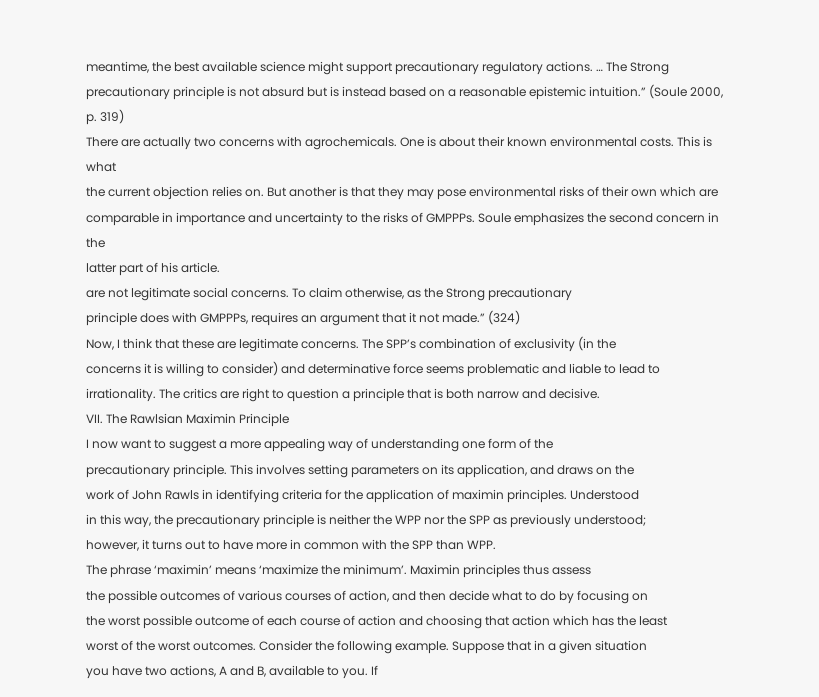meantime, the best available science might support precautionary regulatory actions. … The Strong
precautionary principle is not absurd but is instead based on a reasonable epistemic intuition.” (Soule 2000,
p. 319)
There are actually two concerns with agrochemicals. One is about their known environmental costs. This is what
the current objection relies on. But another is that they may pose environmental risks of their own which are
comparable in importance and uncertainty to the risks of GMPPPs. Soule emphasizes the second concern in the
latter part of his article.
are not legitimate social concerns. To claim otherwise, as the Strong precautionary
principle does with GMPPPs, requires an argument that it not made.” (324)
Now, I think that these are legitimate concerns. The SPP’s combination of exclusivity (in the
concerns it is willing to consider) and determinative force seems problematic and liable to lead to
irrationality. The critics are right to question a principle that is both narrow and decisive.
VII. The Rawlsian Maximin Principle
I now want to suggest a more appealing way of understanding one form of the
precautionary principle. This involves setting parameters on its application, and draws on the
work of John Rawls in identifying criteria for the application of maximin principles. Understood
in this way, the precautionary principle is neither the WPP nor the SPP as previously understood;
however, it turns out to have more in common with the SPP than WPP.
The phrase ‘maximin’ means ‘maximize the minimum’. Maximin principles thus assess
the possible outcomes of various courses of action, and then decide what to do by focusing on
the worst possible outcome of each course of action and choosing that action which has the least
worst of the worst outcomes. Consider the following example. Suppose that in a given situation
you have two actions, A and B, available to you. If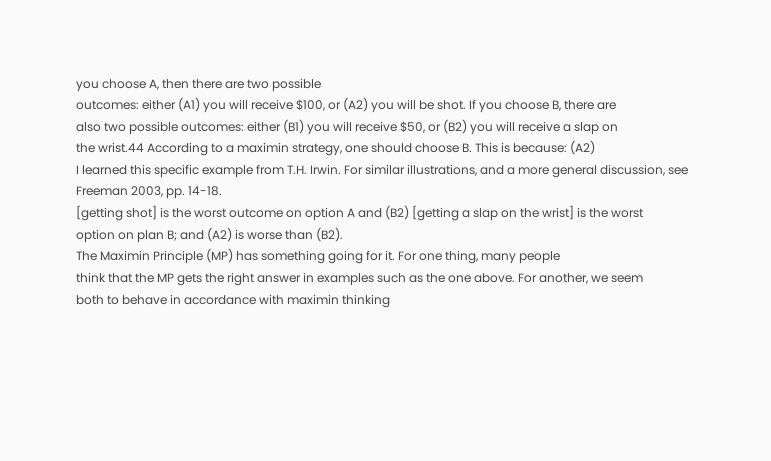you choose A, then there are two possible
outcomes: either (A1) you will receive $100, or (A2) you will be shot. If you choose B, there are
also two possible outcomes: either (B1) you will receive $50, or (B2) you will receive a slap on
the wrist.44 According to a maximin strategy, one should choose B. This is because: (A2)
I learned this specific example from T.H. Irwin. For similar illustrations, and a more general discussion, see
Freeman 2003, pp. 14-18.
[getting shot] is the worst outcome on option A and (B2) [getting a slap on the wrist] is the worst
option on plan B; and (A2) is worse than (B2).
The Maximin Principle (MP) has something going for it. For one thing, many people
think that the MP gets the right answer in examples such as the one above. For another, we seem
both to behave in accordance with maximin thinking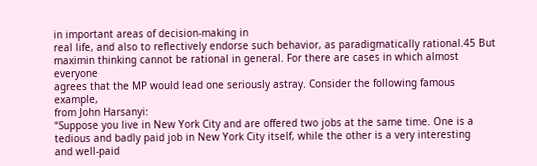in important areas of decision-making in
real life, and also to reflectively endorse such behavior, as paradigmatically rational.45 But
maximin thinking cannot be rational in general. For there are cases in which almost everyone
agrees that the MP would lead one seriously astray. Consider the following famous example,
from John Harsanyi:
“Suppose you live in New York City and are offered two jobs at the same time. One is a
tedious and badly paid job in New York City itself, while the other is a very interesting
and well-paid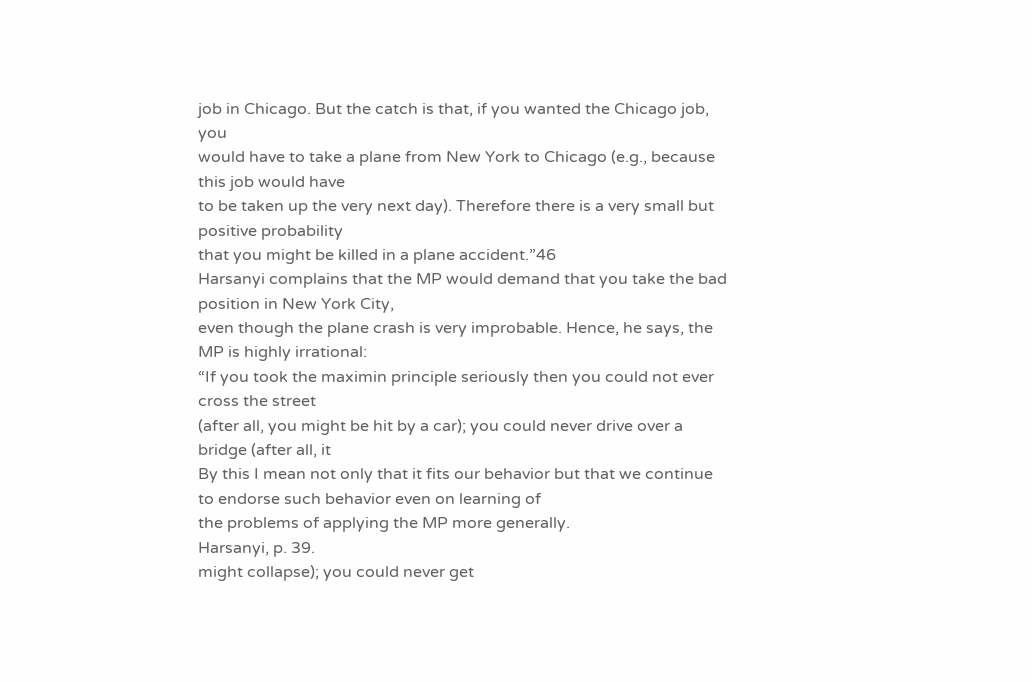job in Chicago. But the catch is that, if you wanted the Chicago job, you
would have to take a plane from New York to Chicago (e.g., because this job would have
to be taken up the very next day). Therefore there is a very small but positive probability
that you might be killed in a plane accident.”46
Harsanyi complains that the MP would demand that you take the bad position in New York City,
even though the plane crash is very improbable. Hence, he says, the MP is highly irrational:
“If you took the maximin principle seriously then you could not ever cross the street
(after all, you might be hit by a car); you could never drive over a bridge (after all, it
By this I mean not only that it fits our behavior but that we continue to endorse such behavior even on learning of
the problems of applying the MP more generally.
Harsanyi, p. 39.
might collapse); you could never get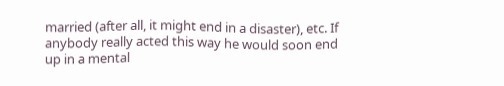married (after all, it might end in a disaster), etc. If
anybody really acted this way he would soon end up in a mental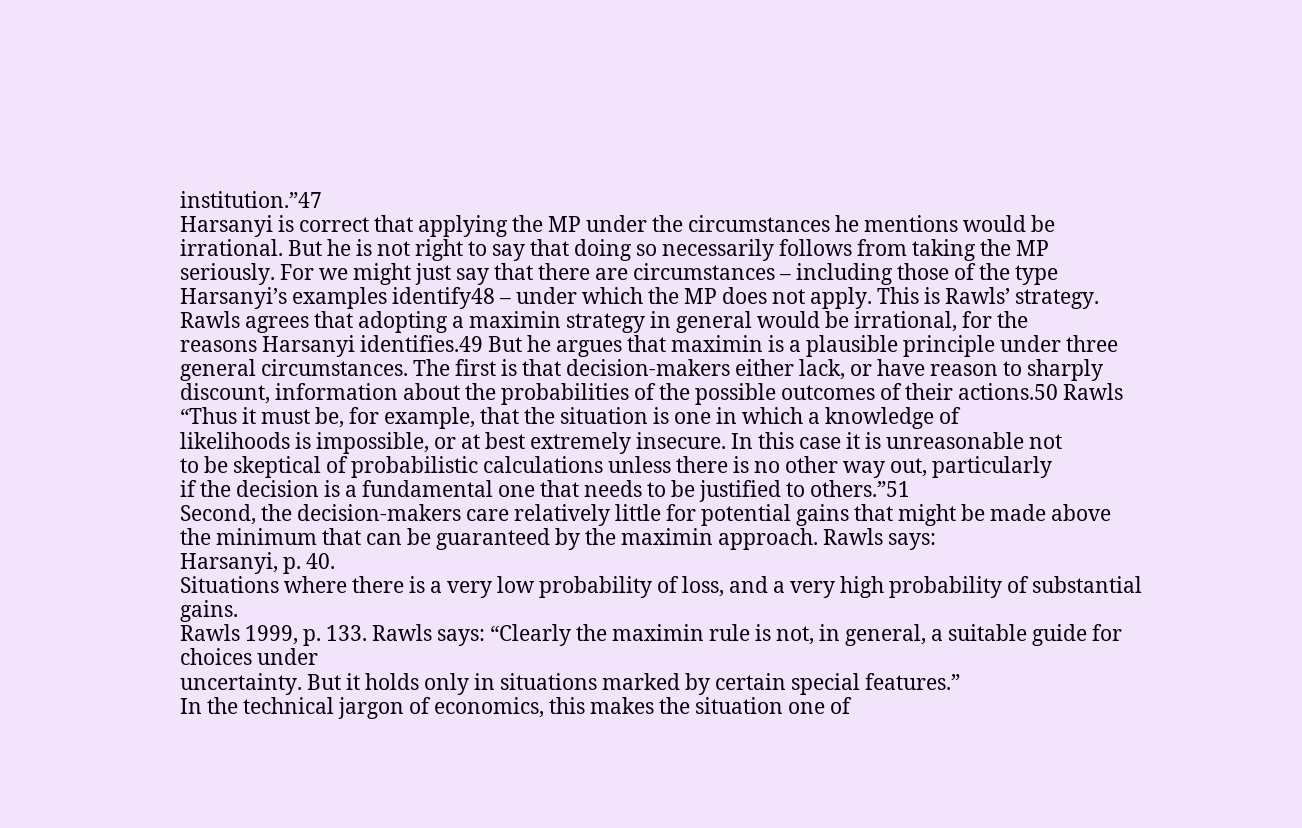institution.”47
Harsanyi is correct that applying the MP under the circumstances he mentions would be
irrational. But he is not right to say that doing so necessarily follows from taking the MP
seriously. For we might just say that there are circumstances – including those of the type
Harsanyi’s examples identify48 – under which the MP does not apply. This is Rawls’ strategy.
Rawls agrees that adopting a maximin strategy in general would be irrational, for the
reasons Harsanyi identifies.49 But he argues that maximin is a plausible principle under three
general circumstances. The first is that decision-makers either lack, or have reason to sharply
discount, information about the probabilities of the possible outcomes of their actions.50 Rawls
“Thus it must be, for example, that the situation is one in which a knowledge of
likelihoods is impossible, or at best extremely insecure. In this case it is unreasonable not
to be skeptical of probabilistic calculations unless there is no other way out, particularly
if the decision is a fundamental one that needs to be justified to others.”51
Second, the decision-makers care relatively little for potential gains that might be made above
the minimum that can be guaranteed by the maximin approach. Rawls says:
Harsanyi, p. 40.
Situations where there is a very low probability of loss, and a very high probability of substantial gains.
Rawls 1999, p. 133. Rawls says: “Clearly the maximin rule is not, in general, a suitable guide for choices under
uncertainty. But it holds only in situations marked by certain special features.”
In the technical jargon of economics, this makes the situation one of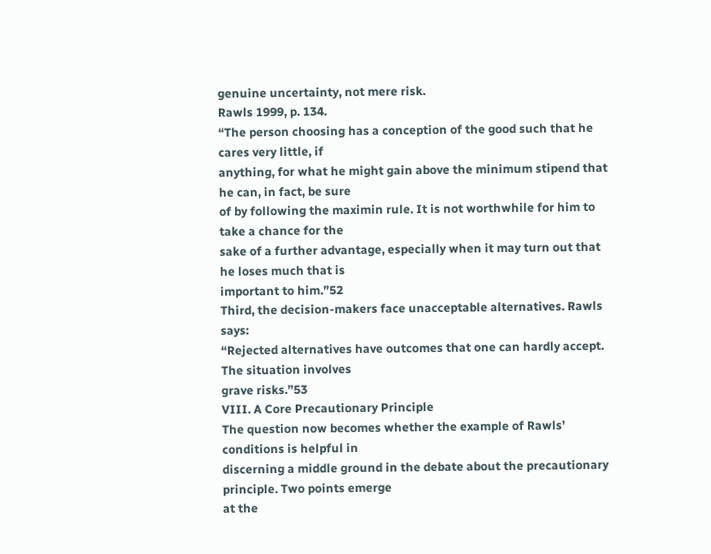genuine uncertainty, not mere risk.
Rawls 1999, p. 134.
“The person choosing has a conception of the good such that he cares very little, if
anything, for what he might gain above the minimum stipend that he can, in fact, be sure
of by following the maximin rule. It is not worthwhile for him to take a chance for the
sake of a further advantage, especially when it may turn out that he loses much that is
important to him.”52
Third, the decision-makers face unacceptable alternatives. Rawls says:
“Rejected alternatives have outcomes that one can hardly accept. The situation involves
grave risks.”53
VIII. A Core Precautionary Principle
The question now becomes whether the example of Rawls’ conditions is helpful in
discerning a middle ground in the debate about the precautionary principle. Two points emerge
at the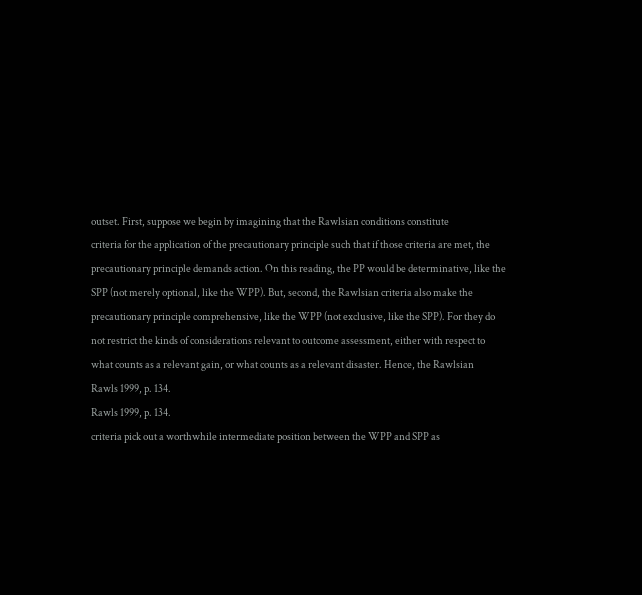outset. First, suppose we begin by imagining that the Rawlsian conditions constitute
criteria for the application of the precautionary principle such that if those criteria are met, the
precautionary principle demands action. On this reading, the PP would be determinative, like the
SPP (not merely optional, like the WPP). But, second, the Rawlsian criteria also make the
precautionary principle comprehensive, like the WPP (not exclusive, like the SPP). For they do
not restrict the kinds of considerations relevant to outcome assessment, either with respect to
what counts as a relevant gain, or what counts as a relevant disaster. Hence, the Rawlsian
Rawls 1999, p. 134.
Rawls 1999, p. 134.
criteria pick out a worthwhile intermediate position between the WPP and SPP as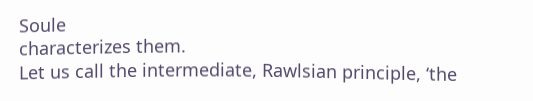Soule
characterizes them.
Let us call the intermediate, Rawlsian principle, ‘the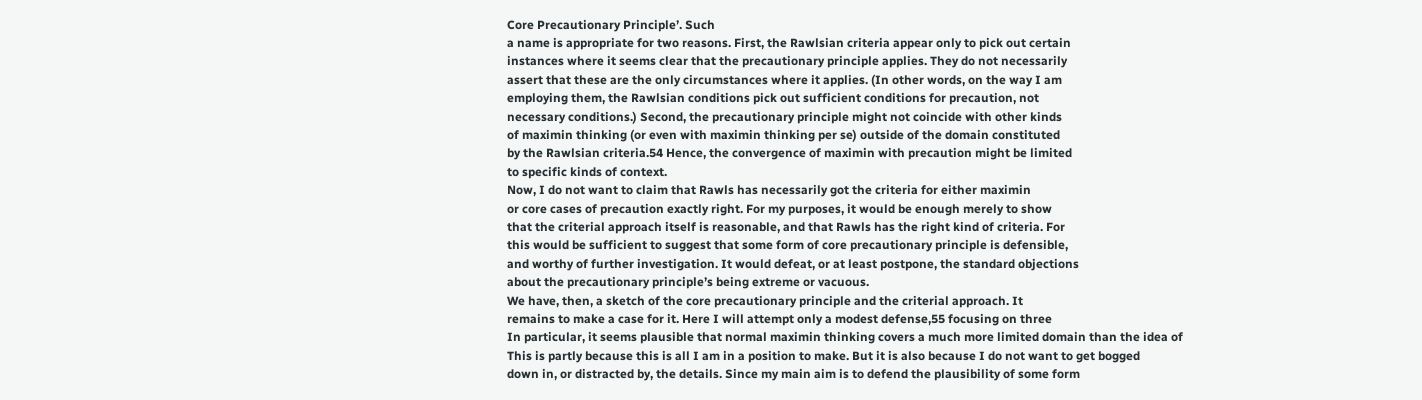Core Precautionary Principle’. Such
a name is appropriate for two reasons. First, the Rawlsian criteria appear only to pick out certain
instances where it seems clear that the precautionary principle applies. They do not necessarily
assert that these are the only circumstances where it applies. (In other words, on the way I am
employing them, the Rawlsian conditions pick out sufficient conditions for precaution, not
necessary conditions.) Second, the precautionary principle might not coincide with other kinds
of maximin thinking (or even with maximin thinking per se) outside of the domain constituted
by the Rawlsian criteria.54 Hence, the convergence of maximin with precaution might be limited
to specific kinds of context.
Now, I do not want to claim that Rawls has necessarily got the criteria for either maximin
or core cases of precaution exactly right. For my purposes, it would be enough merely to show
that the criterial approach itself is reasonable, and that Rawls has the right kind of criteria. For
this would be sufficient to suggest that some form of core precautionary principle is defensible,
and worthy of further investigation. It would defeat, or at least postpone, the standard objections
about the precautionary principle’s being extreme or vacuous.
We have, then, a sketch of the core precautionary principle and the criterial approach. It
remains to make a case for it. Here I will attempt only a modest defense,55 focusing on three
In particular, it seems plausible that normal maximin thinking covers a much more limited domain than the idea of
This is partly because this is all I am in a position to make. But it is also because I do not want to get bogged
down in, or distracted by, the details. Since my main aim is to defend the plausibility of some form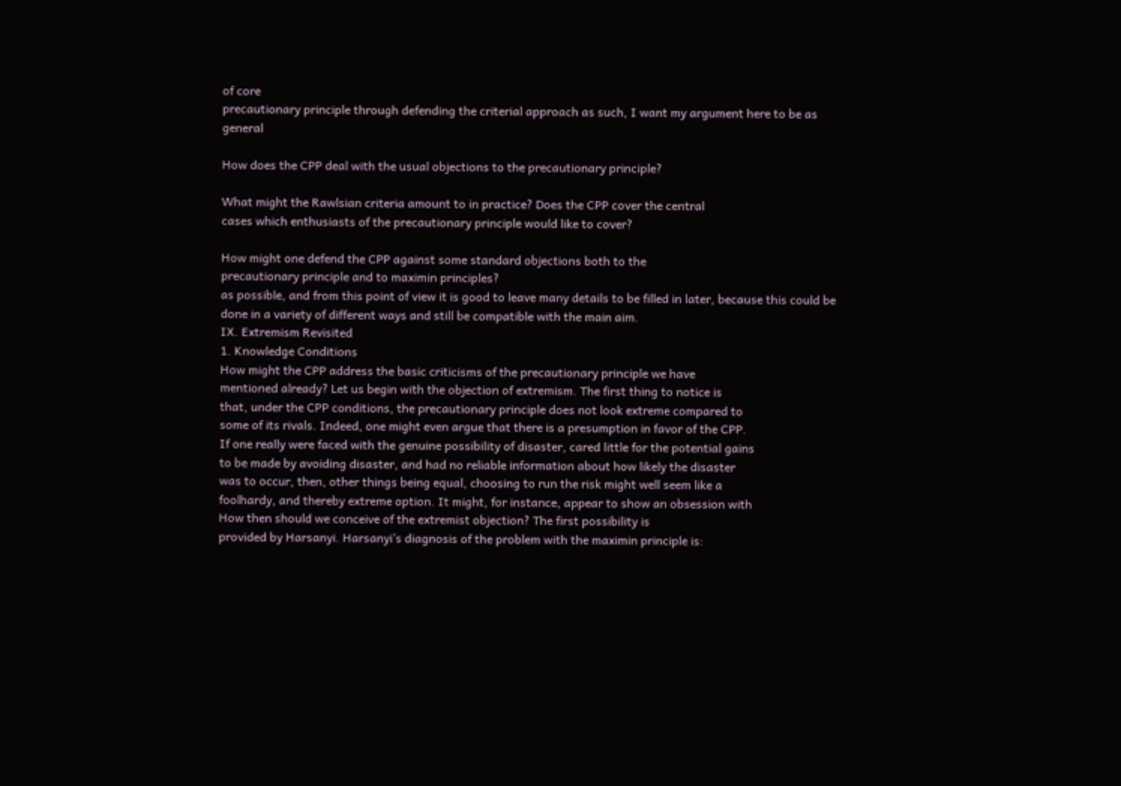of core
precautionary principle through defending the criterial approach as such, I want my argument here to be as general

How does the CPP deal with the usual objections to the precautionary principle?

What might the Rawlsian criteria amount to in practice? Does the CPP cover the central
cases which enthusiasts of the precautionary principle would like to cover?

How might one defend the CPP against some standard objections both to the
precautionary principle and to maximin principles?
as possible, and from this point of view it is good to leave many details to be filled in later, because this could be
done in a variety of different ways and still be compatible with the main aim.
IX. Extremism Revisited
1. Knowledge Conditions
How might the CPP address the basic criticisms of the precautionary principle we have
mentioned already? Let us begin with the objection of extremism. The first thing to notice is
that, under the CPP conditions, the precautionary principle does not look extreme compared to
some of its rivals. Indeed, one might even argue that there is a presumption in favor of the CPP.
If one really were faced with the genuine possibility of disaster, cared little for the potential gains
to be made by avoiding disaster, and had no reliable information about how likely the disaster
was to occur, then, other things being equal, choosing to run the risk might well seem like a
foolhardy, and thereby extreme option. It might, for instance, appear to show an obsession with
How then should we conceive of the extremist objection? The first possibility is
provided by Harsanyi. Harsanyi’s diagnosis of the problem with the maximin principle is: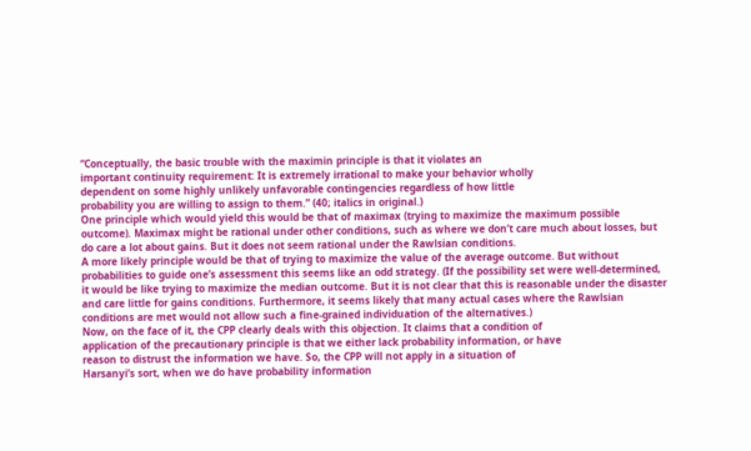“Conceptually, the basic trouble with the maximin principle is that it violates an
important continuity requirement: It is extremely irrational to make your behavior wholly
dependent on some highly unlikely unfavorable contingencies regardless of how little
probability you are willing to assign to them.” (40; italics in original.)
One principle which would yield this would be that of maximax (trying to maximize the maximum possible
outcome). Maximax might be rational under other conditions, such as where we don’t care much about losses, but
do care a lot about gains. But it does not seem rational under the Rawlsian conditions.
A more likely principle would be that of trying to maximize the value of the average outcome. But without
probabilities to guide one’s assessment this seems like an odd strategy. (If the possibility set were well-determined,
it would be like trying to maximize the median outcome. But it is not clear that this is reasonable under the disaster
and care little for gains conditions. Furthermore, it seems likely that many actual cases where the Rawlsian
conditions are met would not allow such a fine-grained individuation of the alternatives.)
Now, on the face of it, the CPP clearly deals with this objection. It claims that a condition of
application of the precautionary principle is that we either lack probability information, or have
reason to distrust the information we have. So, the CPP will not apply in a situation of
Harsanyi’s sort, when we do have probability information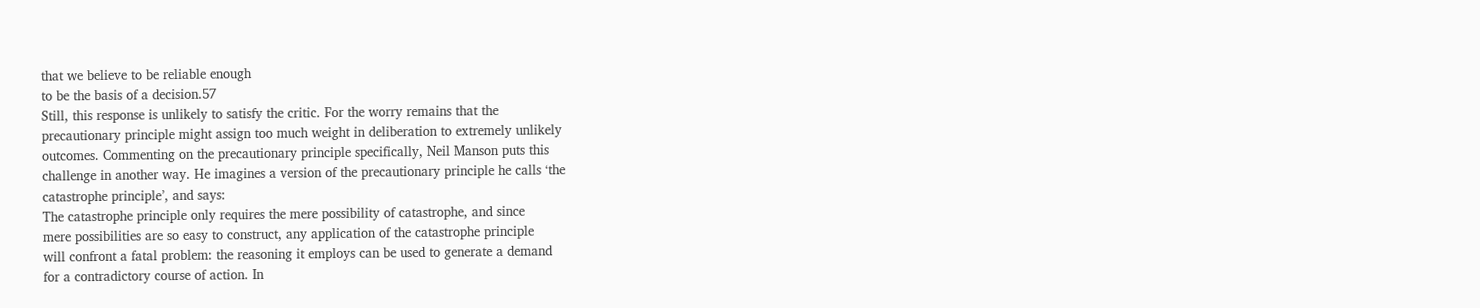that we believe to be reliable enough
to be the basis of a decision.57
Still, this response is unlikely to satisfy the critic. For the worry remains that the
precautionary principle might assign too much weight in deliberation to extremely unlikely
outcomes. Commenting on the precautionary principle specifically, Neil Manson puts this
challenge in another way. He imagines a version of the precautionary principle he calls ‘the
catastrophe principle’, and says:
The catastrophe principle only requires the mere possibility of catastrophe, and since
mere possibilities are so easy to construct, any application of the catastrophe principle
will confront a fatal problem: the reasoning it employs can be used to generate a demand
for a contradictory course of action. In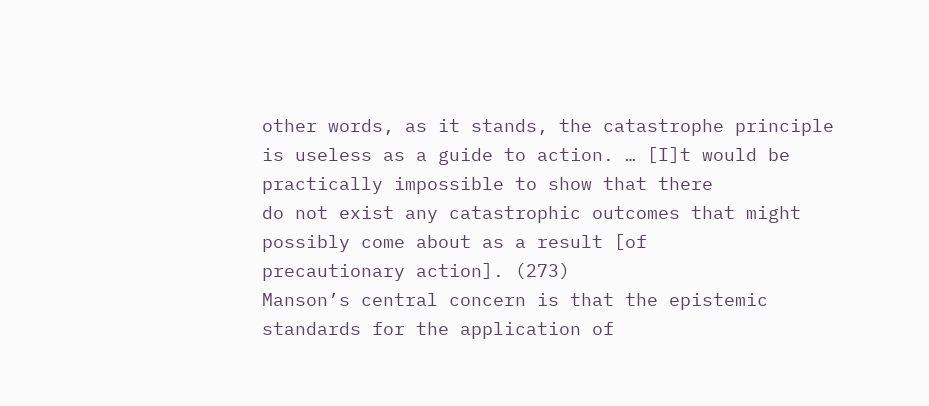other words, as it stands, the catastrophe principle
is useless as a guide to action. … [I]t would be practically impossible to show that there
do not exist any catastrophic outcomes that might possibly come about as a result [of
precautionary action]. (273)
Manson’s central concern is that the epistemic standards for the application of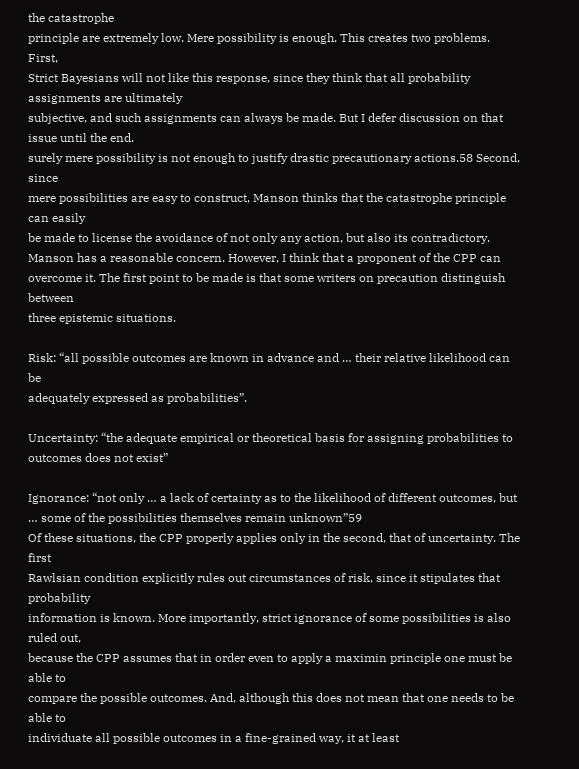the catastrophe
principle are extremely low. Mere possibility is enough. This creates two problems. First,
Strict Bayesians will not like this response, since they think that all probability assignments are ultimately
subjective, and such assignments can always be made. But I defer discussion on that issue until the end.
surely mere possibility is not enough to justify drastic precautionary actions.58 Second, since
mere possibilities are easy to construct, Manson thinks that the catastrophe principle can easily
be made to license the avoidance of not only any action, but also its contradictory.
Manson has a reasonable concern. However, I think that a proponent of the CPP can
overcome it. The first point to be made is that some writers on precaution distinguish between
three epistemic situations.

Risk: “all possible outcomes are known in advance and … their relative likelihood can be
adequately expressed as probabilities”.

Uncertainty: “the adequate empirical or theoretical basis for assigning probabilities to
outcomes does not exist”

Ignorance: “not only … a lack of certainty as to the likelihood of different outcomes, but
… some of the possibilities themselves remain unknown”59
Of these situations, the CPP properly applies only in the second, that of uncertainty. The first
Rawlsian condition explicitly rules out circumstances of risk, since it stipulates that probability
information is known. More importantly, strict ignorance of some possibilities is also ruled out,
because the CPP assumes that in order even to apply a maximin principle one must be able to
compare the possible outcomes. And, although this does not mean that one needs to be able to
individuate all possible outcomes in a fine-grained way, it at least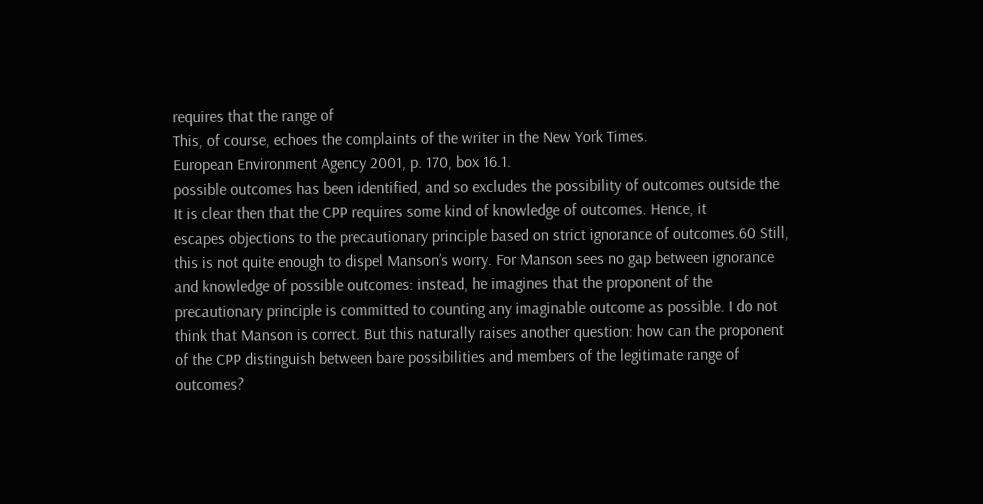requires that the range of
This, of course, echoes the complaints of the writer in the New York Times.
European Environment Agency 2001, p. 170, box 16.1.
possible outcomes has been identified, and so excludes the possibility of outcomes outside the
It is clear then that the CPP requires some kind of knowledge of outcomes. Hence, it
escapes objections to the precautionary principle based on strict ignorance of outcomes.60 Still,
this is not quite enough to dispel Manson’s worry. For Manson sees no gap between ignorance
and knowledge of possible outcomes: instead, he imagines that the proponent of the
precautionary principle is committed to counting any imaginable outcome as possible. I do not
think that Manson is correct. But this naturally raises another question: how can the proponent
of the CPP distinguish between bare possibilities and members of the legitimate range of
outcomes?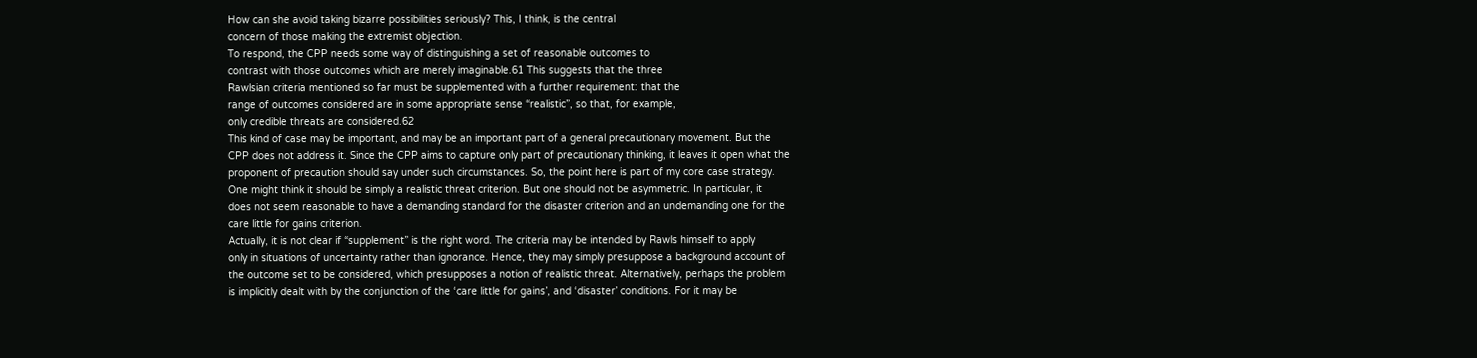How can she avoid taking bizarre possibilities seriously? This, I think, is the central
concern of those making the extremist objection.
To respond, the CPP needs some way of distinguishing a set of reasonable outcomes to
contrast with those outcomes which are merely imaginable.61 This suggests that the three
Rawlsian criteria mentioned so far must be supplemented with a further requirement: that the
range of outcomes considered are in some appropriate sense “realistic”, so that, for example,
only credible threats are considered.62
This kind of case may be important, and may be an important part of a general precautionary movement. But the
CPP does not address it. Since the CPP aims to capture only part of precautionary thinking, it leaves it open what the
proponent of precaution should say under such circumstances. So, the point here is part of my core case strategy.
One might think it should be simply a realistic threat criterion. But one should not be asymmetric. In particular, it
does not seem reasonable to have a demanding standard for the disaster criterion and an undemanding one for the
care little for gains criterion.
Actually, it is not clear if “supplement” is the right word. The criteria may be intended by Rawls himself to apply
only in situations of uncertainty rather than ignorance. Hence, they may simply presuppose a background account of
the outcome set to be considered, which presupposes a notion of realistic threat. Alternatively, perhaps the problem
is implicitly dealt with by the conjunction of the ‘care little for gains’, and ‘disaster’ conditions. For it may be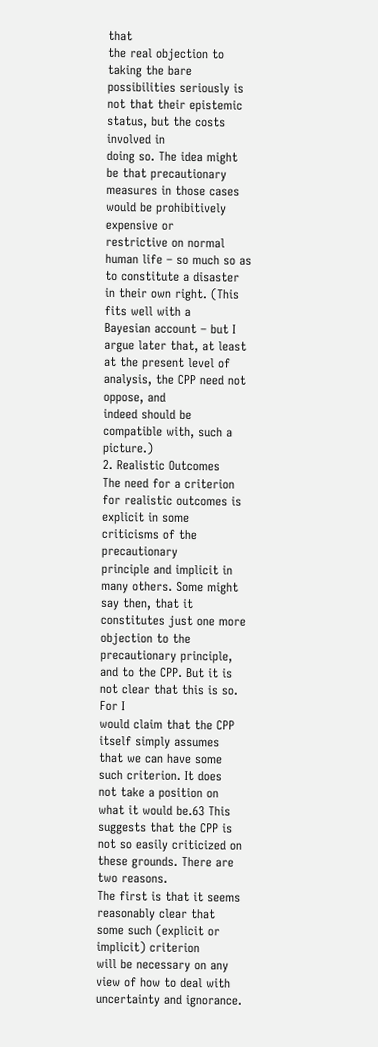that
the real objection to taking the bare possibilities seriously is not that their epistemic status, but the costs involved in
doing so. The idea might be that precautionary measures in those cases would be prohibitively expensive or
restrictive on normal human life – so much so as to constitute a disaster in their own right. (This fits well with a
Bayesian account – but I argue later that, at least at the present level of analysis, the CPP need not oppose, and
indeed should be compatible with, such a picture.)
2. Realistic Outcomes
The need for a criterion for realistic outcomes is explicit in some criticisms of the precautionary
principle and implicit in many others. Some might say then, that it constitutes just one more
objection to the precautionary principle, and to the CPP. But it is not clear that this is so. For I
would claim that the CPP itself simply assumes that we can have some such criterion. It does
not take a position on what it would be.63 This suggests that the CPP is not so easily criticized on
these grounds. There are two reasons.
The first is that it seems reasonably clear that some such (explicit or implicit) criterion
will be necessary on any view of how to deal with uncertainty and ignorance.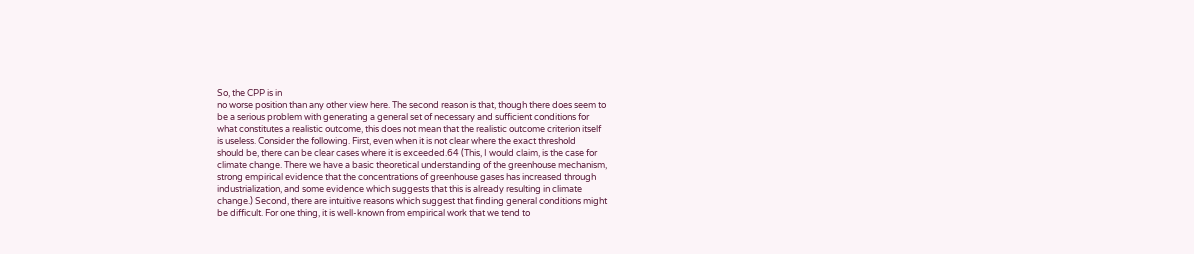So, the CPP is in
no worse position than any other view here. The second reason is that, though there does seem to
be a serious problem with generating a general set of necessary and sufficient conditions for
what constitutes a realistic outcome, this does not mean that the realistic outcome criterion itself
is useless. Consider the following. First, even when it is not clear where the exact threshold
should be, there can be clear cases where it is exceeded.64 (This, I would claim, is the case for
climate change. There we have a basic theoretical understanding of the greenhouse mechanism,
strong empirical evidence that the concentrations of greenhouse gases has increased through
industrialization, and some evidence which suggests that this is already resulting in climate
change.) Second, there are intuitive reasons which suggest that finding general conditions might
be difficult. For one thing, it is well-known from empirical work that we tend to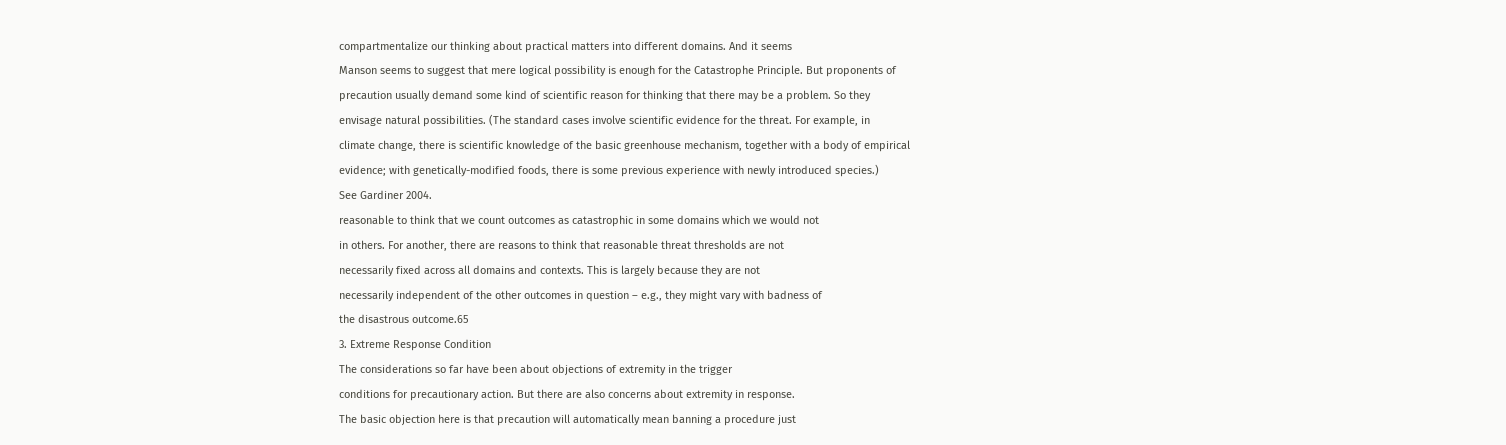compartmentalize our thinking about practical matters into different domains. And it seems
Manson seems to suggest that mere logical possibility is enough for the Catastrophe Principle. But proponents of
precaution usually demand some kind of scientific reason for thinking that there may be a problem. So they
envisage natural possibilities. (The standard cases involve scientific evidence for the threat. For example, in
climate change, there is scientific knowledge of the basic greenhouse mechanism, together with a body of empirical
evidence; with genetically-modified foods, there is some previous experience with newly introduced species.)
See Gardiner 2004.
reasonable to think that we count outcomes as catastrophic in some domains which we would not
in others. For another, there are reasons to think that reasonable threat thresholds are not
necessarily fixed across all domains and contexts. This is largely because they are not
necessarily independent of the other outcomes in question – e.g., they might vary with badness of
the disastrous outcome.65
3. Extreme Response Condition
The considerations so far have been about objections of extremity in the trigger
conditions for precautionary action. But there are also concerns about extremity in response.
The basic objection here is that precaution will automatically mean banning a procedure just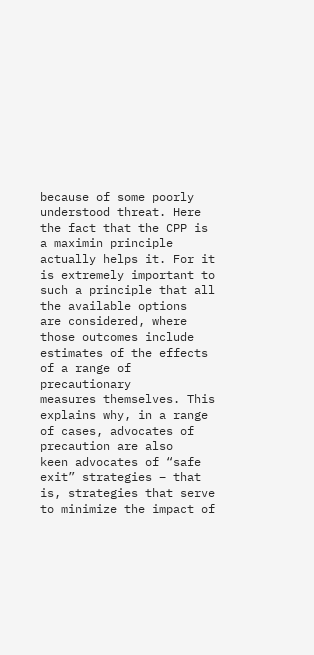because of some poorly understood threat. Here the fact that the CPP is a maximin principle
actually helps it. For it is extremely important to such a principle that all the available options
are considered, where those outcomes include estimates of the effects of a range of precautionary
measures themselves. This explains why, in a range of cases, advocates of precaution are also
keen advocates of “safe exit” strategies – that is, strategies that serve to minimize the impact of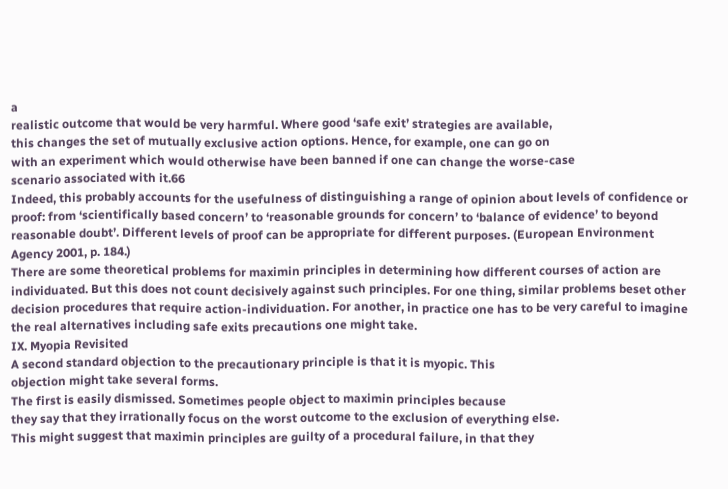a
realistic outcome that would be very harmful. Where good ‘safe exit’ strategies are available,
this changes the set of mutually exclusive action options. Hence, for example, one can go on
with an experiment which would otherwise have been banned if one can change the worse-case
scenario associated with it.66
Indeed, this probably accounts for the usefulness of distinguishing a range of opinion about levels of confidence or
proof: from ‘scientifically based concern’ to ‘reasonable grounds for concern’ to ‘balance of evidence’ to beyond
reasonable doubt’. Different levels of proof can be appropriate for different purposes. (European Environment
Agency 2001, p. 184.)
There are some theoretical problems for maximin principles in determining how different courses of action are
individuated. But this does not count decisively against such principles. For one thing, similar problems beset other
decision procedures that require action-individuation. For another, in practice one has to be very careful to imagine
the real alternatives including safe exits precautions one might take.
IX. Myopia Revisited
A second standard objection to the precautionary principle is that it is myopic. This
objection might take several forms.
The first is easily dismissed. Sometimes people object to maximin principles because
they say that they irrationally focus on the worst outcome to the exclusion of everything else.
This might suggest that maximin principles are guilty of a procedural failure, in that they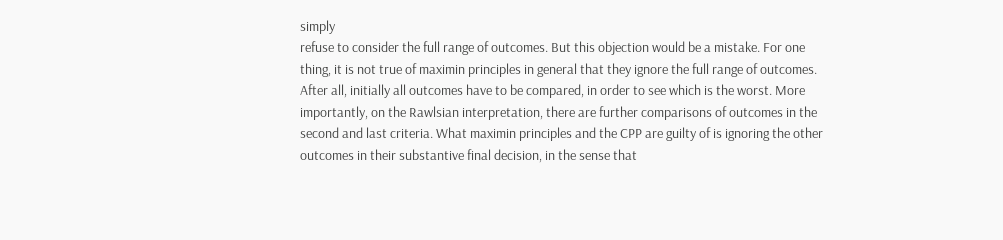simply
refuse to consider the full range of outcomes. But this objection would be a mistake. For one
thing, it is not true of maximin principles in general that they ignore the full range of outcomes.
After all, initially all outcomes have to be compared, in order to see which is the worst. More
importantly, on the Rawlsian interpretation, there are further comparisons of outcomes in the
second and last criteria. What maximin principles and the CPP are guilty of is ignoring the other
outcomes in their substantive final decision, in the sense that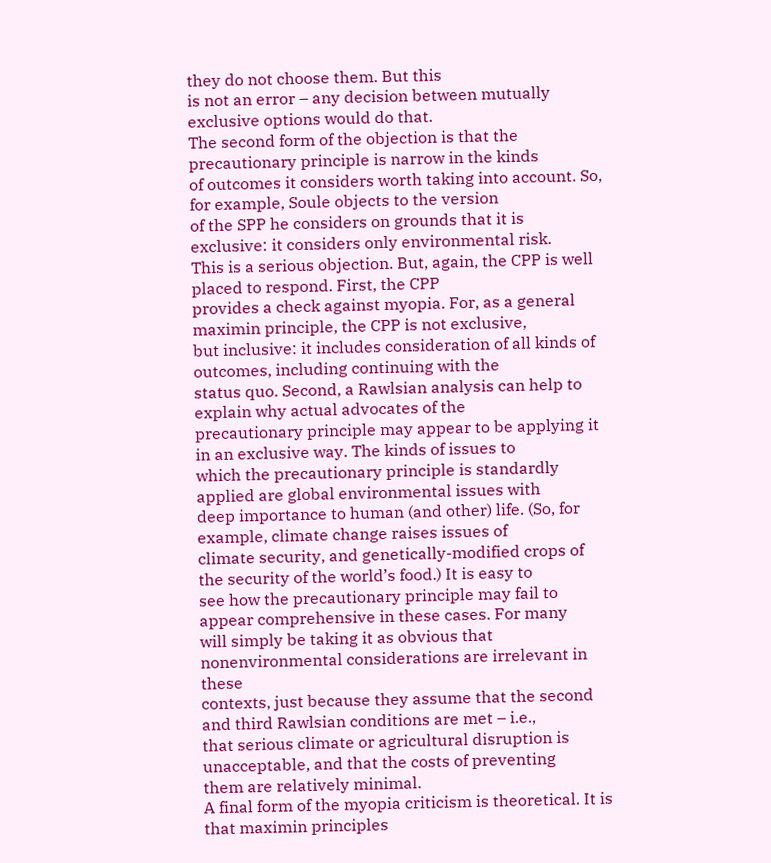they do not choose them. But this
is not an error – any decision between mutually exclusive options would do that.
The second form of the objection is that the precautionary principle is narrow in the kinds
of outcomes it considers worth taking into account. So, for example, Soule objects to the version
of the SPP he considers on grounds that it is exclusive: it considers only environmental risk.
This is a serious objection. But, again, the CPP is well placed to respond. First, the CPP
provides a check against myopia. For, as a general maximin principle, the CPP is not exclusive,
but inclusive: it includes consideration of all kinds of outcomes, including continuing with the
status quo. Second, a Rawlsian analysis can help to explain why actual advocates of the
precautionary principle may appear to be applying it in an exclusive way. The kinds of issues to
which the precautionary principle is standardly applied are global environmental issues with
deep importance to human (and other) life. (So, for example, climate change raises issues of
climate security, and genetically-modified crops of the security of the world’s food.) It is easy to
see how the precautionary principle may fail to appear comprehensive in these cases. For many
will simply be taking it as obvious that nonenvironmental considerations are irrelevant in these
contexts, just because they assume that the second and third Rawlsian conditions are met – i.e.,
that serious climate or agricultural disruption is unacceptable, and that the costs of preventing
them are relatively minimal.
A final form of the myopia criticism is theoretical. It is that maximin principles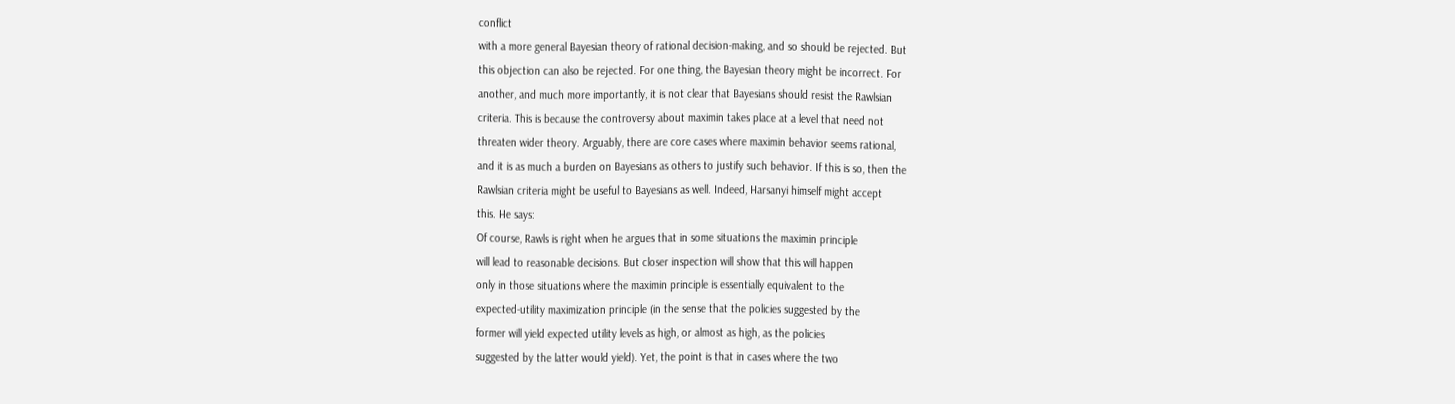conflict
with a more general Bayesian theory of rational decision-making, and so should be rejected. But
this objection can also be rejected. For one thing, the Bayesian theory might be incorrect. For
another, and much more importantly, it is not clear that Bayesians should resist the Rawlsian
criteria. This is because the controversy about maximin takes place at a level that need not
threaten wider theory. Arguably, there are core cases where maximin behavior seems rational,
and it is as much a burden on Bayesians as others to justify such behavior. If this is so, then the
Rawlsian criteria might be useful to Bayesians as well. Indeed, Harsanyi himself might accept
this. He says:
Of course, Rawls is right when he argues that in some situations the maximin principle
will lead to reasonable decisions. But closer inspection will show that this will happen
only in those situations where the maximin principle is essentially equivalent to the
expected-utility maximization principle (in the sense that the policies suggested by the
former will yield expected utility levels as high, or almost as high, as the policies
suggested by the latter would yield). Yet, the point is that in cases where the two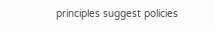principles suggest policies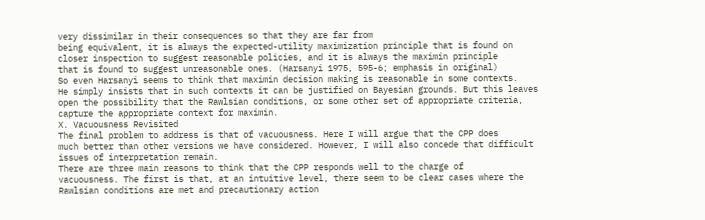very dissimilar in their consequences so that they are far from
being equivalent, it is always the expected-utility maximization principle that is found on
closer inspection to suggest reasonable policies, and it is always the maximin principle
that is found to suggest unreasonable ones. (Harsanyi 1975, 595-6; emphasis in original)
So even Harsanyi seems to think that maximin decision making is reasonable in some contexts.
He simply insists that in such contexts it can be justified on Bayesian grounds. But this leaves
open the possibility that the Rawlsian conditions, or some other set of appropriate criteria,
capture the appropriate context for maximin.
X. Vacuousness Revisited
The final problem to address is that of vacuousness. Here I will argue that the CPP does
much better than other versions we have considered. However, I will also concede that difficult
issues of interpretation remain.
There are three main reasons to think that the CPP responds well to the charge of
vacuousness. The first is that, at an intuitive level, there seem to be clear cases where the
Rawlsian conditions are met and precautionary action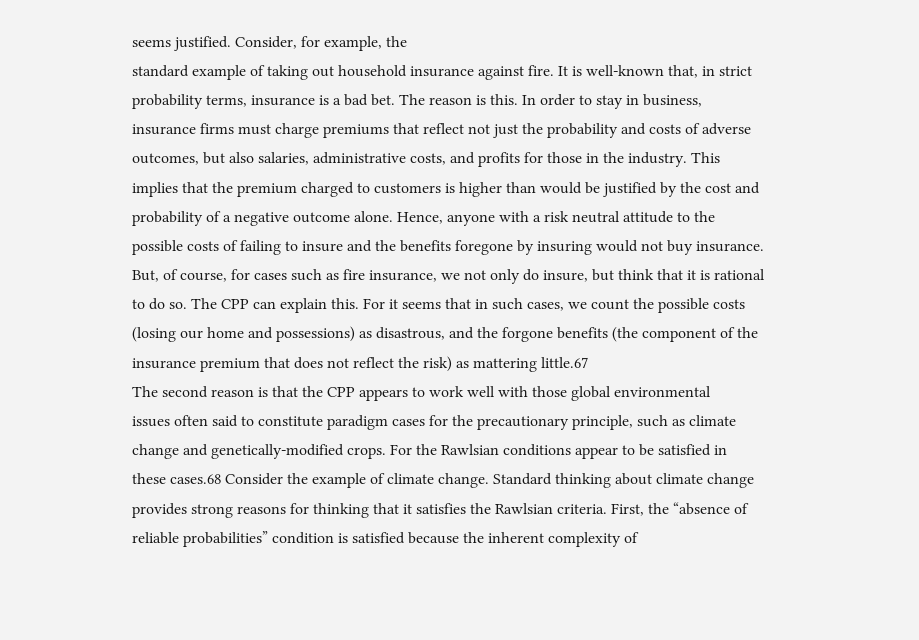seems justified. Consider, for example, the
standard example of taking out household insurance against fire. It is well-known that, in strict
probability terms, insurance is a bad bet. The reason is this. In order to stay in business,
insurance firms must charge premiums that reflect not just the probability and costs of adverse
outcomes, but also salaries, administrative costs, and profits for those in the industry. This
implies that the premium charged to customers is higher than would be justified by the cost and
probability of a negative outcome alone. Hence, anyone with a risk neutral attitude to the
possible costs of failing to insure and the benefits foregone by insuring would not buy insurance.
But, of course, for cases such as fire insurance, we not only do insure, but think that it is rational
to do so. The CPP can explain this. For it seems that in such cases, we count the possible costs
(losing our home and possessions) as disastrous, and the forgone benefits (the component of the
insurance premium that does not reflect the risk) as mattering little.67
The second reason is that the CPP appears to work well with those global environmental
issues often said to constitute paradigm cases for the precautionary principle, such as climate
change and genetically-modified crops. For the Rawlsian conditions appear to be satisfied in
these cases.68 Consider the example of climate change. Standard thinking about climate change
provides strong reasons for thinking that it satisfies the Rawlsian criteria. First, the “absence of
reliable probabilities” condition is satisfied because the inherent complexity of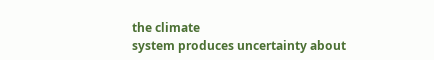the climate
system produces uncertainty about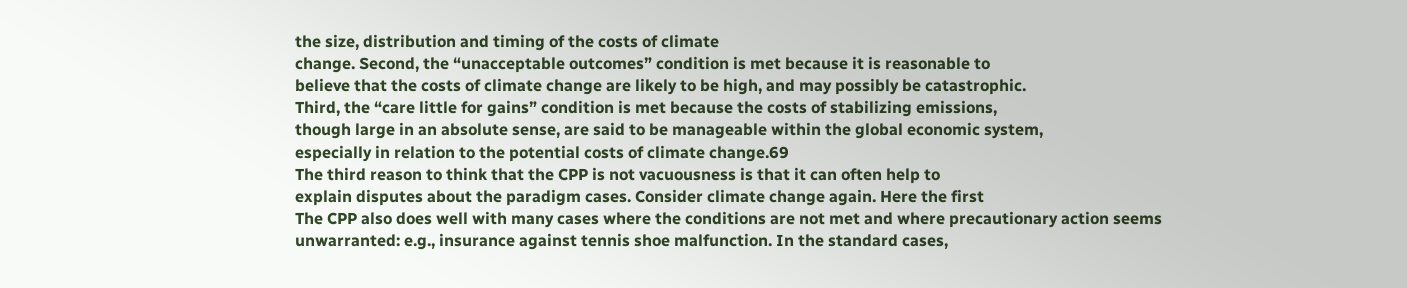the size, distribution and timing of the costs of climate
change. Second, the “unacceptable outcomes” condition is met because it is reasonable to
believe that the costs of climate change are likely to be high, and may possibly be catastrophic.
Third, the “care little for gains” condition is met because the costs of stabilizing emissions,
though large in an absolute sense, are said to be manageable within the global economic system,
especially in relation to the potential costs of climate change.69
The third reason to think that the CPP is not vacuousness is that it can often help to
explain disputes about the paradigm cases. Consider climate change again. Here the first
The CPP also does well with many cases where the conditions are not met and where precautionary action seems
unwarranted: e.g., insurance against tennis shoe malfunction. In the standard cases,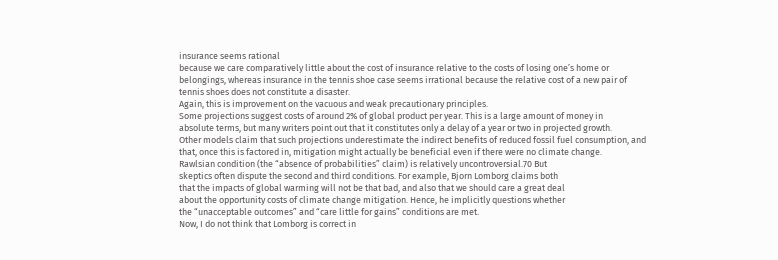insurance seems rational
because we care comparatively little about the cost of insurance relative to the costs of losing one’s home or
belongings, whereas insurance in the tennis shoe case seems irrational because the relative cost of a new pair of
tennis shoes does not constitute a disaster.
Again, this is improvement on the vacuous and weak precautionary principles.
Some projections suggest costs of around 2% of global product per year. This is a large amount of money in
absolute terms, but many writers point out that it constitutes only a delay of a year or two in projected growth.
Other models claim that such projections underestimate the indirect benefits of reduced fossil fuel consumption, and
that, once this is factored in, mitigation might actually be beneficial even if there were no climate change.
Rawlsian condition (the “absence of probabilities” claim) is relatively uncontroversial.70 But
skeptics often dispute the second and third conditions. For example, Bjorn Lomborg claims both
that the impacts of global warming will not be that bad, and also that we should care a great deal
about the opportunity costs of climate change mitigation. Hence, he implicitly questions whether
the “unacceptable outcomes” and “care little for gains” conditions are met.
Now, I do not think that Lomborg is correct in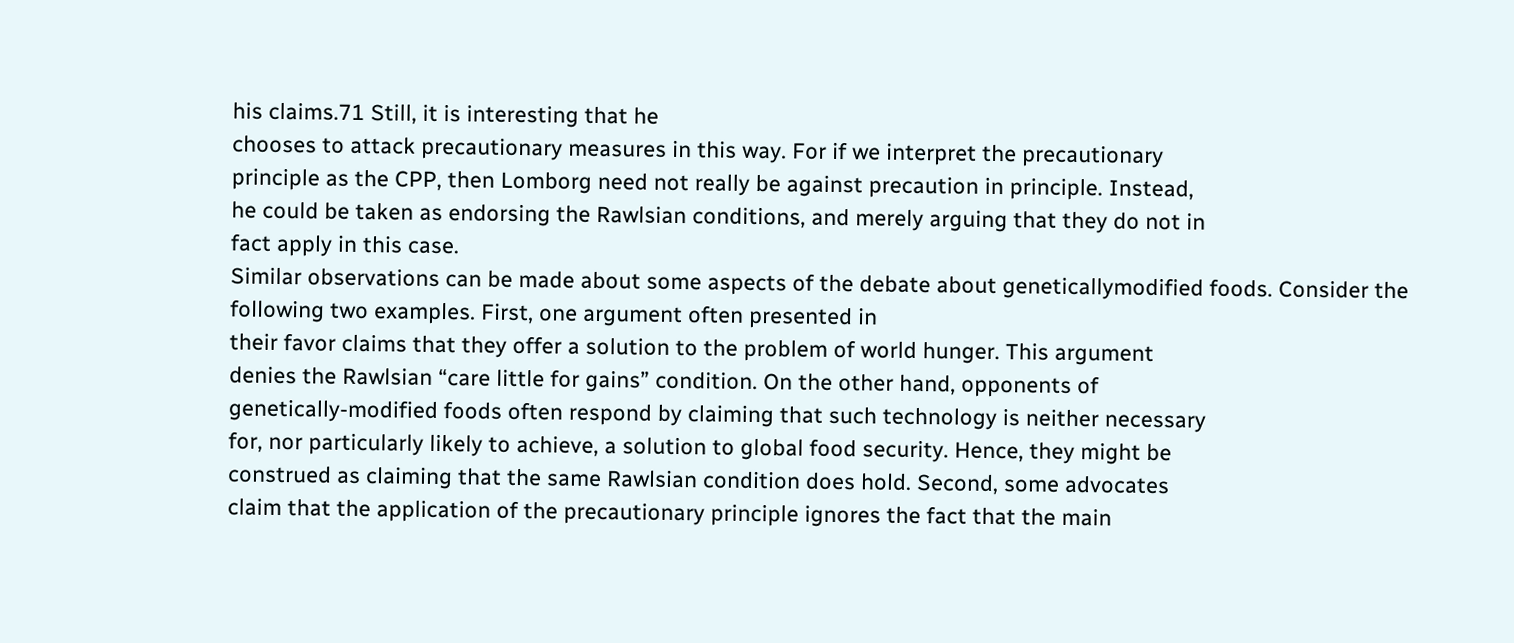his claims.71 Still, it is interesting that he
chooses to attack precautionary measures in this way. For if we interpret the precautionary
principle as the CPP, then Lomborg need not really be against precaution in principle. Instead,
he could be taken as endorsing the Rawlsian conditions, and merely arguing that they do not in
fact apply in this case.
Similar observations can be made about some aspects of the debate about geneticallymodified foods. Consider the following two examples. First, one argument often presented in
their favor claims that they offer a solution to the problem of world hunger. This argument
denies the Rawlsian “care little for gains” condition. On the other hand, opponents of
genetically-modified foods often respond by claiming that such technology is neither necessary
for, nor particularly likely to achieve, a solution to global food security. Hence, they might be
construed as claiming that the same Rawlsian condition does hold. Second, some advocates
claim that the application of the precautionary principle ignores the fact that the main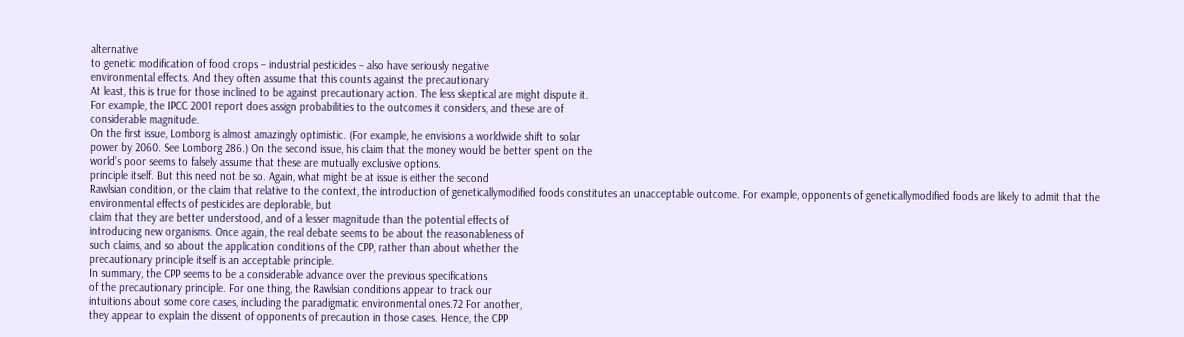alternative
to genetic modification of food crops – industrial pesticides – also have seriously negative
environmental effects. And they often assume that this counts against the precautionary
At least, this is true for those inclined to be against precautionary action. The less skeptical are might dispute it.
For example, the IPCC 2001 report does assign probabilities to the outcomes it considers, and these are of
considerable magnitude.
On the first issue, Lomborg is almost amazingly optimistic. (For example, he envisions a worldwide shift to solar
power by 2060. See Lomborg 286.) On the second issue, his claim that the money would be better spent on the
world’s poor seems to falsely assume that these are mutually exclusive options.
principle itself. But this need not be so. Again, what might be at issue is either the second
Rawlsian condition, or the claim that relative to the context, the introduction of geneticallymodified foods constitutes an unacceptable outcome. For example, opponents of geneticallymodified foods are likely to admit that the environmental effects of pesticides are deplorable, but
claim that they are better understood, and of a lesser magnitude than the potential effects of
introducing new organisms. Once again, the real debate seems to be about the reasonableness of
such claims, and so about the application conditions of the CPP, rather than about whether the
precautionary principle itself is an acceptable principle.
In summary, the CPP seems to be a considerable advance over the previous specifications
of the precautionary principle. For one thing, the Rawlsian conditions appear to track our
intuitions about some core cases, including the paradigmatic environmental ones.72 For another,
they appear to explain the dissent of opponents of precaution in those cases. Hence, the CPP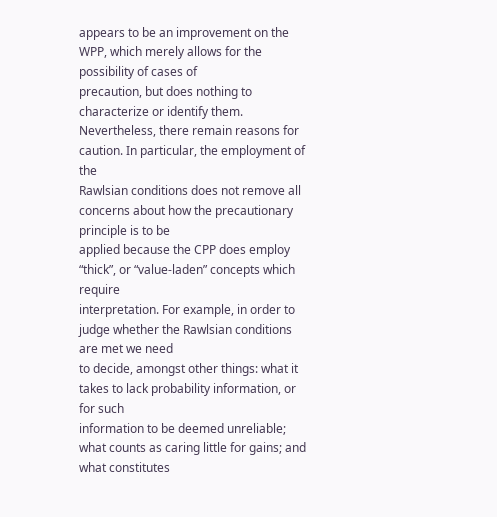appears to be an improvement on the WPP, which merely allows for the possibility of cases of
precaution, but does nothing to characterize or identify them.
Nevertheless, there remain reasons for caution. In particular, the employment of the
Rawlsian conditions does not remove all concerns about how the precautionary principle is to be
applied because the CPP does employ “thick”, or “value-laden” concepts which require
interpretation. For example, in order to judge whether the Rawlsian conditions are met we need
to decide, amongst other things: what it takes to lack probability information, or for such
information to be deemed unreliable; what counts as caring little for gains; and what constitutes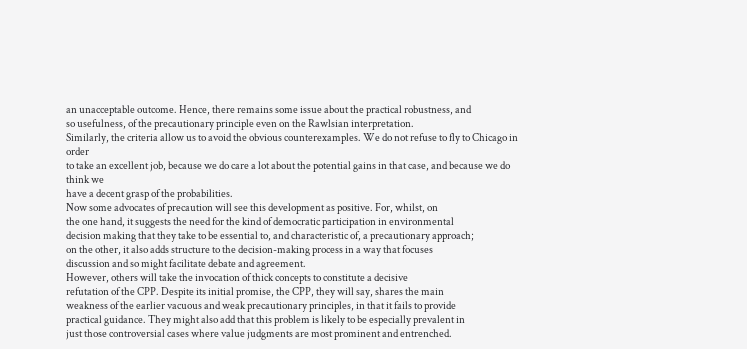an unacceptable outcome. Hence, there remains some issue about the practical robustness, and
so usefulness, of the precautionary principle even on the Rawlsian interpretation.
Similarly, the criteria allow us to avoid the obvious counterexamples. We do not refuse to fly to Chicago in order
to take an excellent job, because we do care a lot about the potential gains in that case, and because we do think we
have a decent grasp of the probabilities.
Now some advocates of precaution will see this development as positive. For, whilst, on
the one hand, it suggests the need for the kind of democratic participation in environmental
decision making that they take to be essential to, and characteristic of, a precautionary approach;
on the other, it also adds structure to the decision-making process in a way that focuses
discussion and so might facilitate debate and agreement.
However, others will take the invocation of thick concepts to constitute a decisive
refutation of the CPP. Despite its initial promise, the CPP, they will say, shares the main
weakness of the earlier vacuous and weak precautionary principles, in that it fails to provide
practical guidance. They might also add that this problem is likely to be especially prevalent in
just those controversial cases where value judgments are most prominent and entrenched.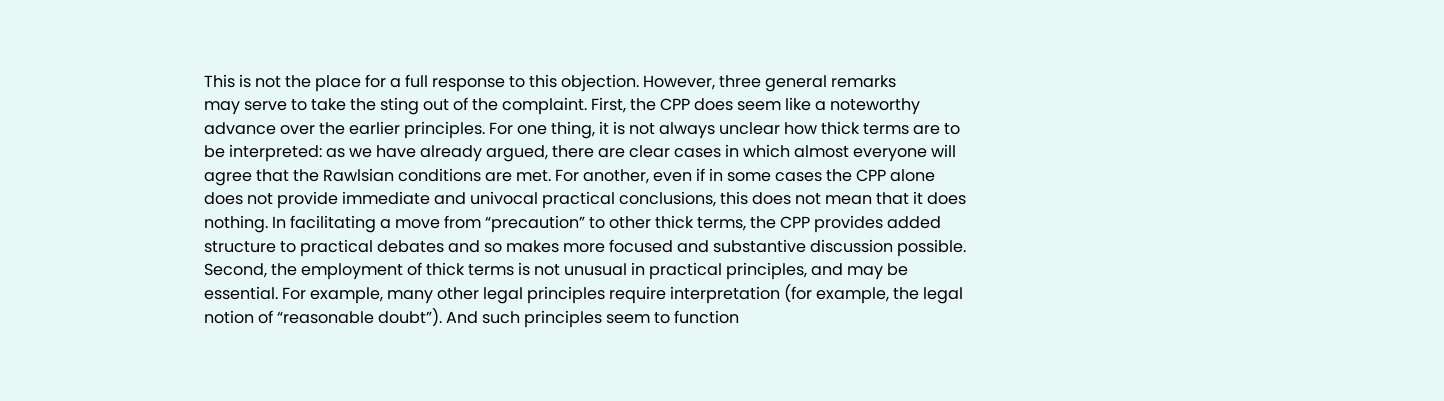This is not the place for a full response to this objection. However, three general remarks
may serve to take the sting out of the complaint. First, the CPP does seem like a noteworthy
advance over the earlier principles. For one thing, it is not always unclear how thick terms are to
be interpreted: as we have already argued, there are clear cases in which almost everyone will
agree that the Rawlsian conditions are met. For another, even if in some cases the CPP alone
does not provide immediate and univocal practical conclusions, this does not mean that it does
nothing. In facilitating a move from “precaution” to other thick terms, the CPP provides added
structure to practical debates and so makes more focused and substantive discussion possible.
Second, the employment of thick terms is not unusual in practical principles, and may be
essential. For example, many other legal principles require interpretation (for example, the legal
notion of “reasonable doubt”). And such principles seem to function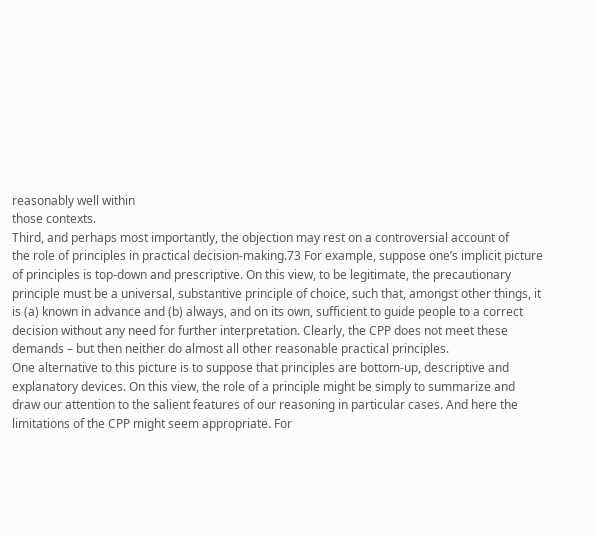reasonably well within
those contexts.
Third, and perhaps most importantly, the objection may rest on a controversial account of
the role of principles in practical decision-making.73 For example, suppose one’s implicit picture
of principles is top-down and prescriptive. On this view, to be legitimate, the precautionary
principle must be a universal, substantive principle of choice, such that, amongst other things, it
is (a) known in advance and (b) always, and on its own, sufficient to guide people to a correct
decision without any need for further interpretation. Clearly, the CPP does not meet these
demands – but then neither do almost all other reasonable practical principles.
One alternative to this picture is to suppose that principles are bottom-up, descriptive and
explanatory devices. On this view, the role of a principle might be simply to summarize and
draw our attention to the salient features of our reasoning in particular cases. And here the
limitations of the CPP might seem appropriate. For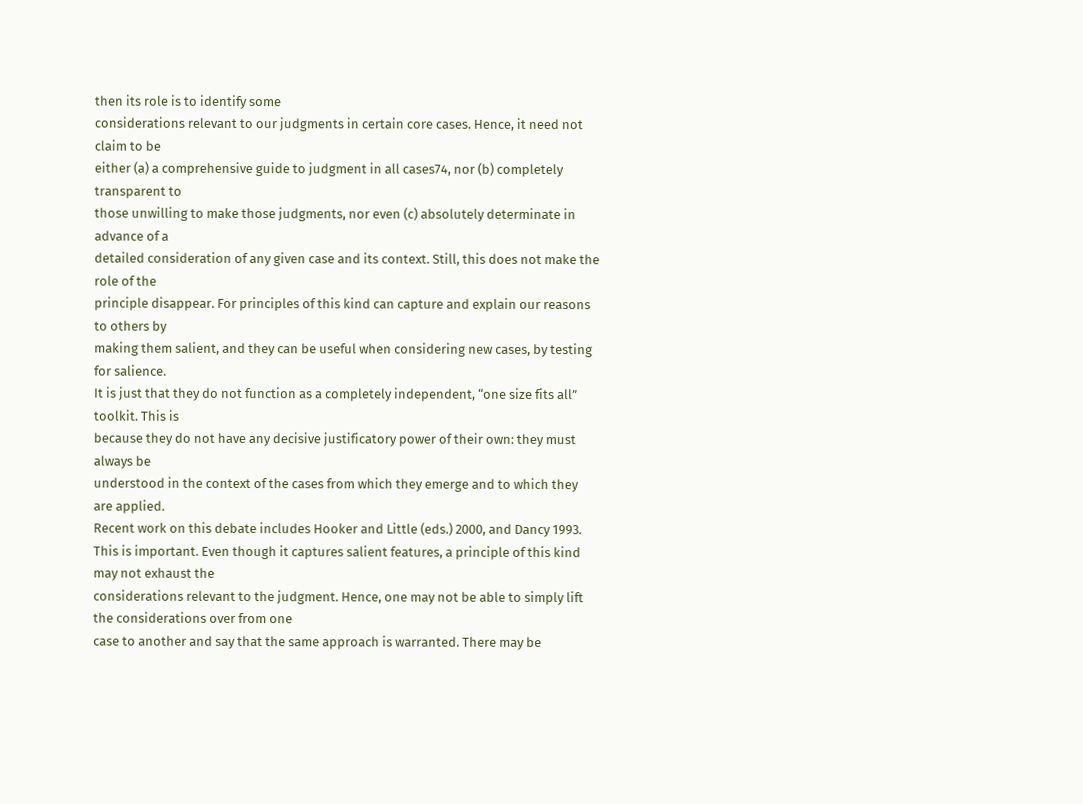then its role is to identify some
considerations relevant to our judgments in certain core cases. Hence, it need not claim to be
either (a) a comprehensive guide to judgment in all cases74, nor (b) completely transparent to
those unwilling to make those judgments, nor even (c) absolutely determinate in advance of a
detailed consideration of any given case and its context. Still, this does not make the role of the
principle disappear. For principles of this kind can capture and explain our reasons to others by
making them salient, and they can be useful when considering new cases, by testing for salience.
It is just that they do not function as a completely independent, “one size fits all” toolkit. This is
because they do not have any decisive justificatory power of their own: they must always be
understood in the context of the cases from which they emerge and to which they are applied.
Recent work on this debate includes Hooker and Little (eds.) 2000, and Dancy 1993.
This is important. Even though it captures salient features, a principle of this kind may not exhaust the
considerations relevant to the judgment. Hence, one may not be able to simply lift the considerations over from one
case to another and say that the same approach is warranted. There may be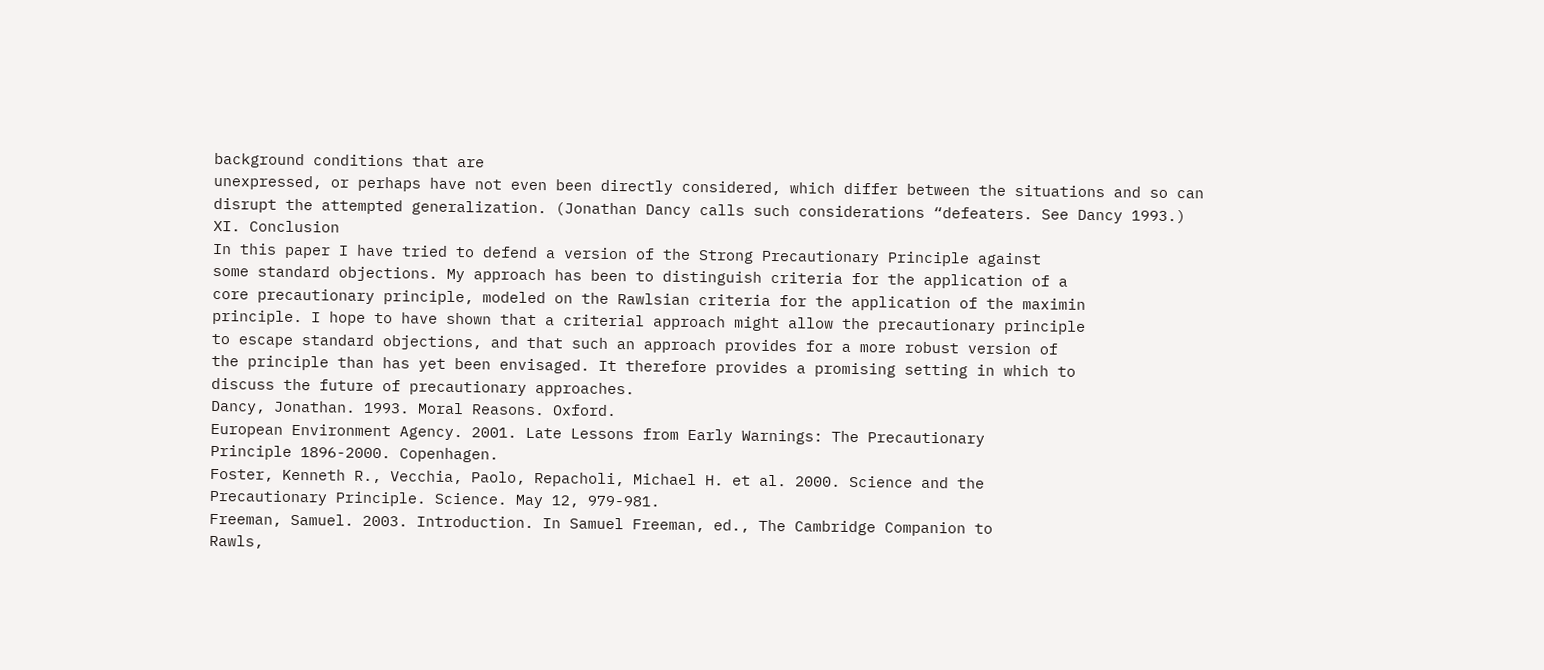background conditions that are
unexpressed, or perhaps have not even been directly considered, which differ between the situations and so can
disrupt the attempted generalization. (Jonathan Dancy calls such considerations “defeaters. See Dancy 1993.)
XI. Conclusion
In this paper I have tried to defend a version of the Strong Precautionary Principle against
some standard objections. My approach has been to distinguish criteria for the application of a
core precautionary principle, modeled on the Rawlsian criteria for the application of the maximin
principle. I hope to have shown that a criterial approach might allow the precautionary principle
to escape standard objections, and that such an approach provides for a more robust version of
the principle than has yet been envisaged. It therefore provides a promising setting in which to
discuss the future of precautionary approaches.
Dancy, Jonathan. 1993. Moral Reasons. Oxford.
European Environment Agency. 2001. Late Lessons from Early Warnings: The Precautionary
Principle 1896-2000. Copenhagen.
Foster, Kenneth R., Vecchia, Paolo, Repacholi, Michael H. et al. 2000. Science and the
Precautionary Principle. Science. May 12, 979-981.
Freeman, Samuel. 2003. Introduction. In Samuel Freeman, ed., The Cambridge Companion to
Rawls,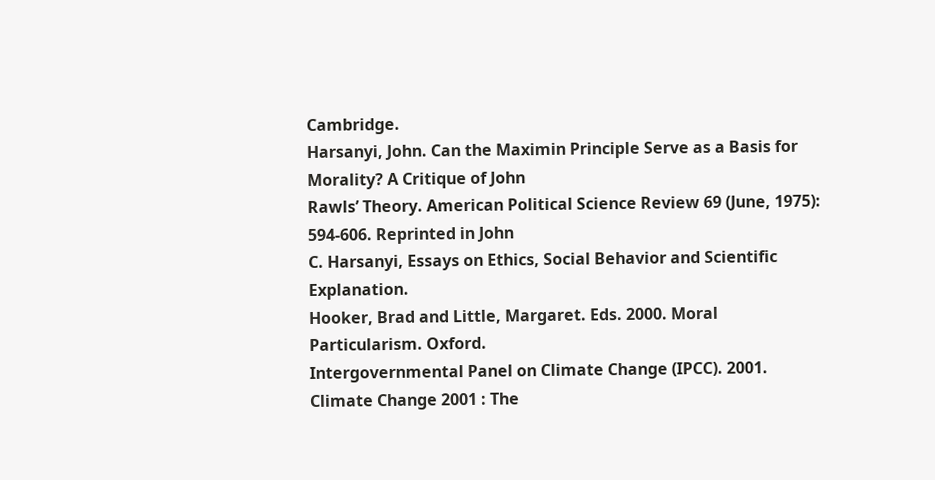Cambridge.
Harsanyi, John. Can the Maximin Principle Serve as a Basis for Morality? A Critique of John
Rawls’ Theory. American Political Science Review 69 (June, 1975): 594-606. Reprinted in John
C. Harsanyi, Essays on Ethics, Social Behavior and Scientific Explanation.
Hooker, Brad and Little, Margaret. Eds. 2000. Moral Particularism. Oxford.
Intergovernmental Panel on Climate Change (IPCC). 2001. Climate Change 2001 : The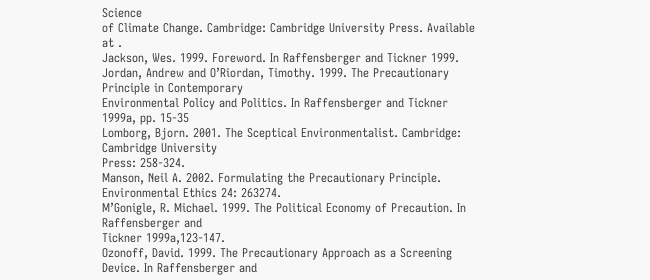Science
of Climate Change. Cambridge: Cambridge University Press. Available at .
Jackson, Wes. 1999. Foreword. In Raffensberger and Tickner 1999.
Jordan, Andrew and O’Riordan, Timothy. 1999. The Precautionary Principle in Contemporary
Environmental Policy and Politics. In Raffensberger and Tickner 1999a, pp. 15-35
Lomborg, Bjorn. 2001. The Sceptical Environmentalist. Cambridge: Cambridge University
Press: 258-324.
Manson, Neil A. 2002. Formulating the Precautionary Principle. Environmental Ethics 24: 263274.
M’Gonigle, R. Michael. 1999. The Political Economy of Precaution. In Raffensberger and
Tickner 1999a,123-147.
Ozonoff, David. 1999. The Precautionary Approach as a Screening Device. In Raffensberger and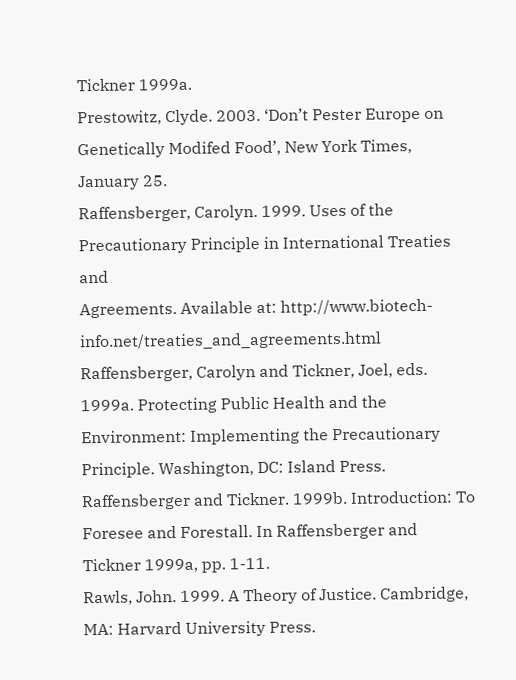Tickner 1999a.
Prestowitz, Clyde. 2003. ‘Don’t Pester Europe on Genetically Modifed Food’, New York Times,
January 25.
Raffensberger, Carolyn. 1999. Uses of the Precautionary Principle in International Treaties and
Agreements. Available at: http://www.biotech-info.net/treaties_and_agreements.html
Raffensberger, Carolyn and Tickner, Joel, eds. 1999a. Protecting Public Health and the
Environment: Implementing the Precautionary Principle. Washington, DC: Island Press.
Raffensberger and Tickner. 1999b. Introduction: To Foresee and Forestall. In Raffensberger and
Tickner 1999a, pp. 1-11.
Rawls, John. 1999. A Theory of Justice. Cambridge, MA: Harvard University Press.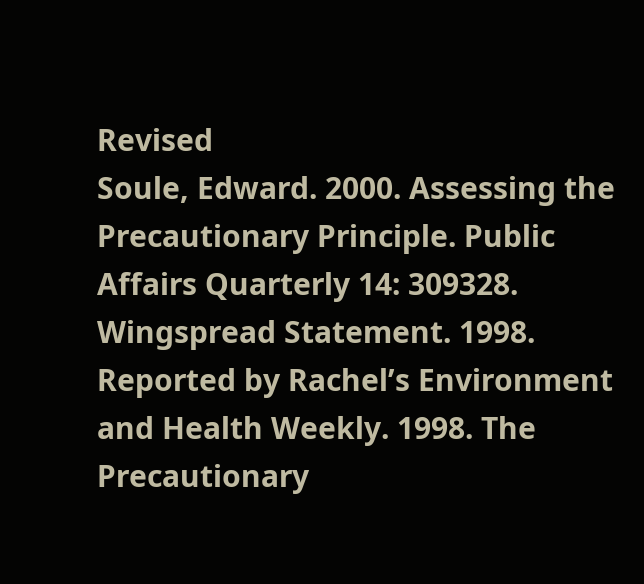Revised
Soule, Edward. 2000. Assessing the Precautionary Principle. Public Affairs Quarterly 14: 309328.
Wingspread Statement. 1998. Reported by Rachel’s Environment and Health Weekly. 1998. The
Precautionary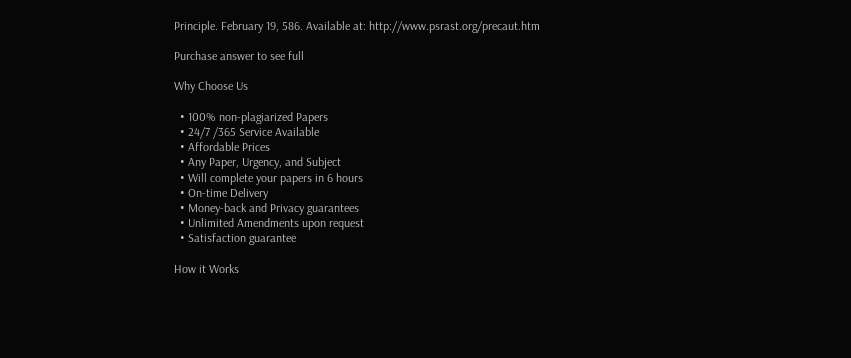Principle. February 19, 586. Available at: http://www.psrast.org/precaut.htm

Purchase answer to see full

Why Choose Us

  • 100% non-plagiarized Papers
  • 24/7 /365 Service Available
  • Affordable Prices
  • Any Paper, Urgency, and Subject
  • Will complete your papers in 6 hours
  • On-time Delivery
  • Money-back and Privacy guarantees
  • Unlimited Amendments upon request
  • Satisfaction guarantee

How it Works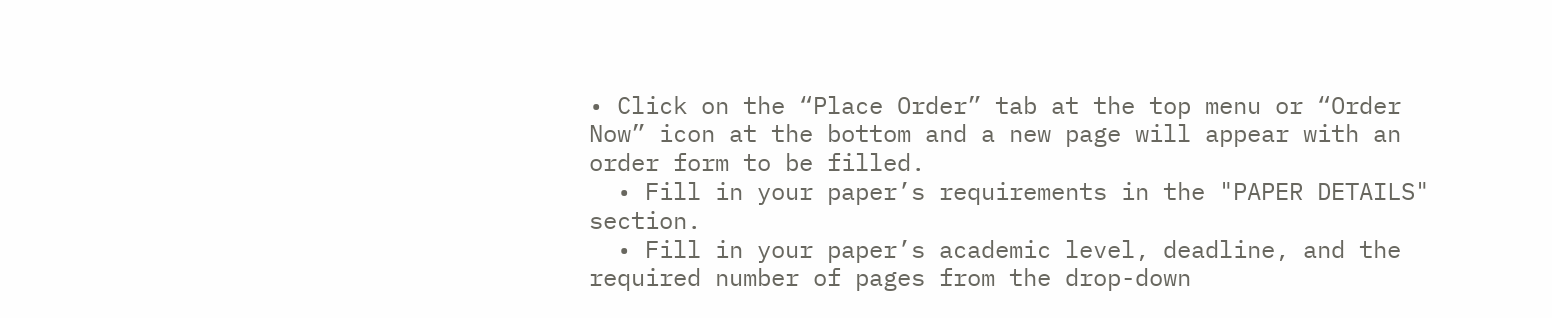• Click on the “Place Order” tab at the top menu or “Order Now” icon at the bottom and a new page will appear with an order form to be filled.
  • Fill in your paper’s requirements in the "PAPER DETAILS" section.
  • Fill in your paper’s academic level, deadline, and the required number of pages from the drop-down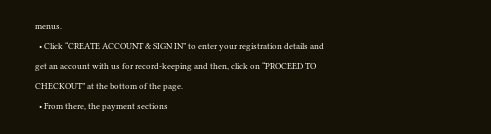menus.
  • Click “CREATE ACCOUNT & SIGN IN” to enter your registration details and get an account with us for record-keeping and then, click on “PROCEED TO CHECKOUT” at the bottom of the page.
  • From there, the payment sections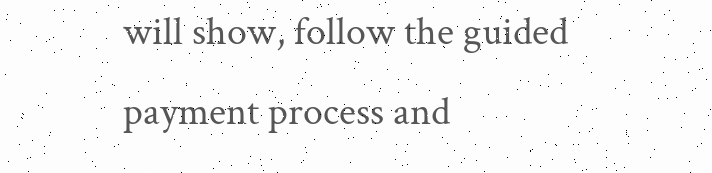will show, follow the guided payment process and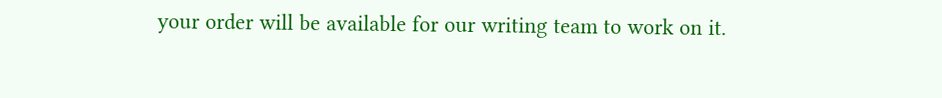your order will be available for our writing team to work on it.